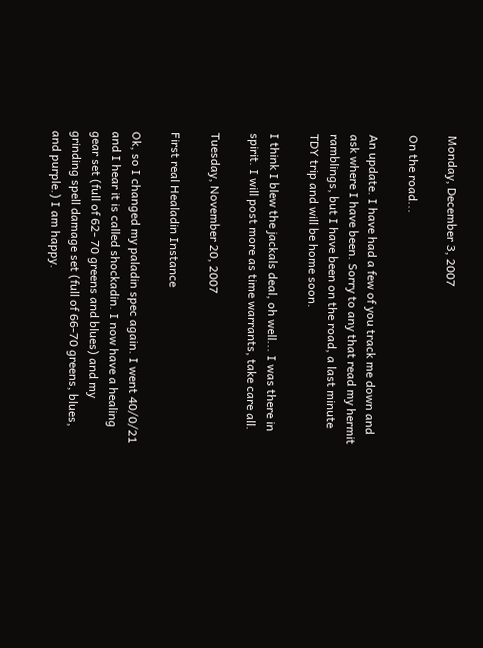Monday, December 3, 2007

On the road...

An update. I have had a few of you track me down and ask where I have been. Sorry to any that read my hermit ramblings, but I have been on the road, a last minute TDY trip and will be home soon.

I think I blew the jackals deal, oh well... I was there in spirit. I will post more as time warrants, take care all.

Tuesday, November 20, 2007

First real Healadin Instance

Ok, so I changed my paladin spec again. I went 40/0/21 and I hear it is called shockadin. I now have a healing gear set (full of 62- 70 greens and blues) and my grinding spell damage set (full of 66-70 greens, blues, and purple.) I am happy.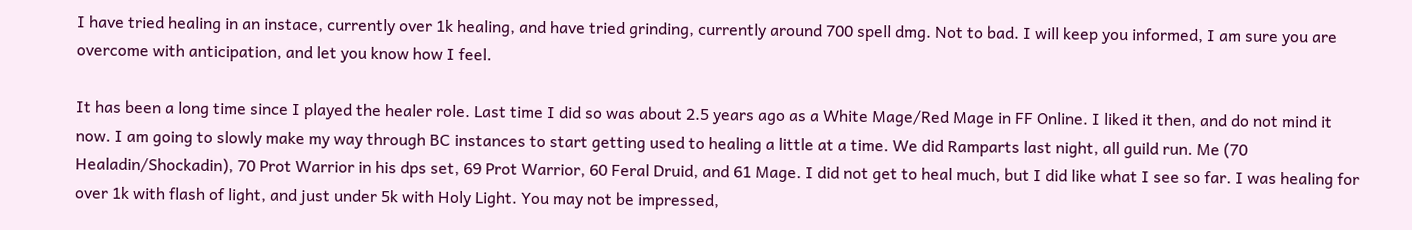I have tried healing in an instace, currently over 1k healing, and have tried grinding, currently around 700 spell dmg. Not to bad. I will keep you informed, I am sure you are overcome with anticipation, and let you know how I feel.

It has been a long time since I played the healer role. Last time I did so was about 2.5 years ago as a White Mage/Red Mage in FF Online. I liked it then, and do not mind it now. I am going to slowly make my way through BC instances to start getting used to healing a little at a time. We did Ramparts last night, all guild run. Me (70 Healadin/Shockadin), 70 Prot Warrior in his dps set, 69 Prot Warrior, 60 Feral Druid, and 61 Mage. I did not get to heal much, but I did like what I see so far. I was healing for over 1k with flash of light, and just under 5k with Holy Light. You may not be impressed,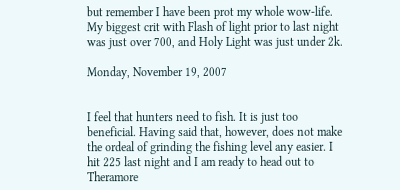but remember I have been prot my whole wow-life. My biggest crit with Flash of light prior to last night was just over 700, and Holy Light was just under 2k.

Monday, November 19, 2007


I feel that hunters need to fish. It is just too beneficial. Having said that, however, does not make the ordeal of grinding the fishing level any easier. I hit 225 last night and I am ready to head out to Theramore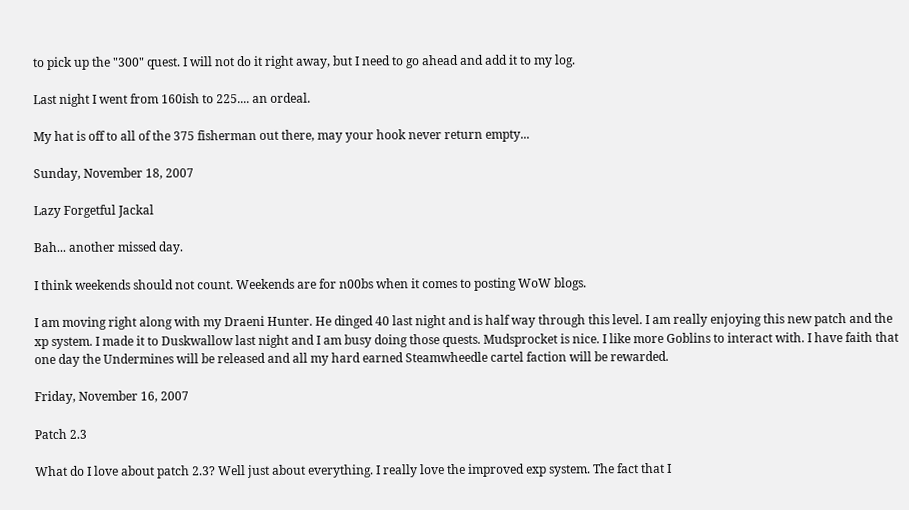to pick up the "300" quest. I will not do it right away, but I need to go ahead and add it to my log.

Last night I went from 160ish to 225.... an ordeal.

My hat is off to all of the 375 fisherman out there, may your hook never return empty...

Sunday, November 18, 2007

Lazy Forgetful Jackal

Bah... another missed day.

I think weekends should not count. Weekends are for n00bs when it comes to posting WoW blogs.

I am moving right along with my Draeni Hunter. He dinged 40 last night and is half way through this level. I am really enjoying this new patch and the xp system. I made it to Duskwallow last night and I am busy doing those quests. Mudsprocket is nice. I like more Goblins to interact with. I have faith that one day the Undermines will be released and all my hard earned Steamwheedle cartel faction will be rewarded.

Friday, November 16, 2007

Patch 2.3

What do I love about patch 2.3? Well just about everything. I really love the improved exp system. The fact that I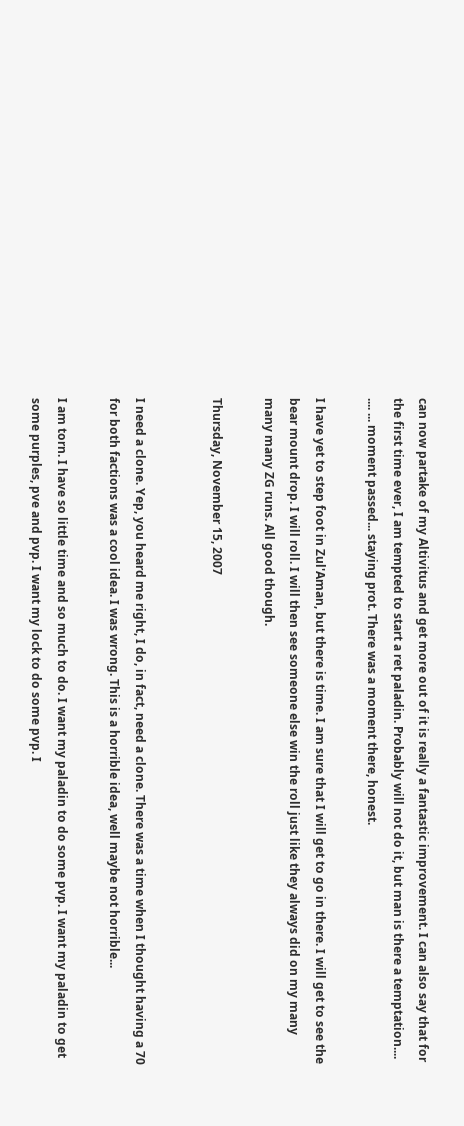can now partake of my Altivitus and get more out of it is really a fantastic improvement. I can also say that for the first time ever, I am tempted to start a ret paladin. Probably will not do it, but man is there a temptation.... .... ... moment passed... staying prot. There was a moment there, honest.

I have yet to step foot in Zul'Aman, but there is time. I am sure that I will get to go in there. I will get to see the bear mount drop. I will roll. I will then see someone else win the roll just like they always did on my many many many ZG runs. All good though.

Thursday, November 15, 2007


I need a clone. Yep, you heard me right, I do, in fact, need a clone. There was a time when I thought having a 70 for both factions was a cool idea. I was wrong. This is a horrible idea, well maybe not horrible...

I am torn. I have so little time and so much to do. I want my paladin to do some pvp. I want my paladin to get some purples, pve and pvp. I want my lock to do some pvp. I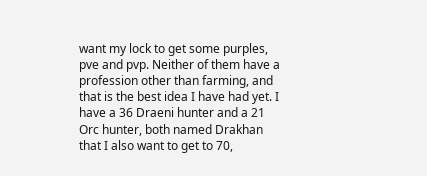want my lock to get some purples, pve and pvp. Neither of them have a profession other than farming, and that is the best idea I have had yet. I have a 36 Draeni hunter and a 21 Orc hunter, both named Drakhan that I also want to get to 70,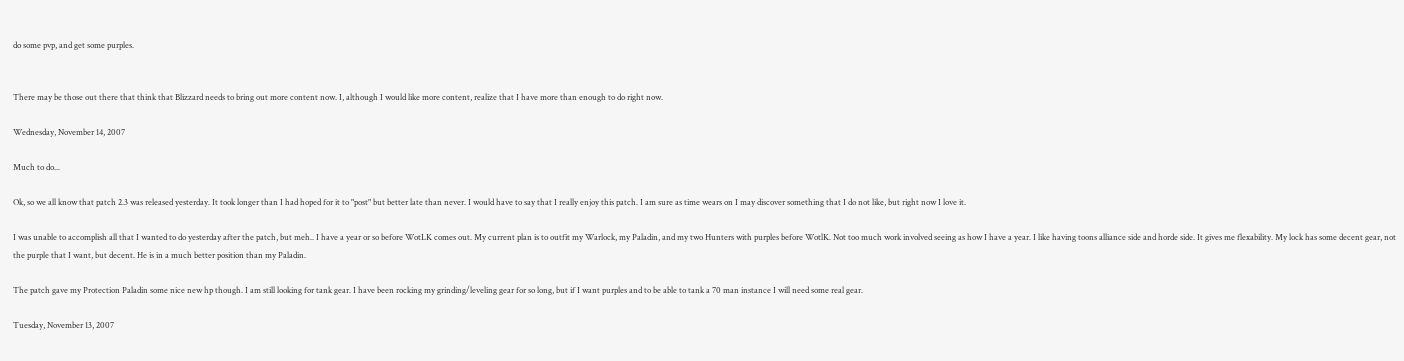do some pvp, and get some purples.


There may be those out there that think that Blizzard needs to bring out more content now. I, although I would like more content, realize that I have more than enough to do right now.

Wednesday, November 14, 2007

Much to do...

Ok, so we all know that patch 2.3 was released yesterday. It took longer than I had hoped for it to "post" but better late than never. I would have to say that I really enjoy this patch. I am sure as time wears on I may discover something that I do not like, but right now I love it.

I was unable to accomplish all that I wanted to do yesterday after the patch, but meh.. I have a year or so before WotLK comes out. My current plan is to outfit my Warlock, my Paladin, and my two Hunters with purples before WotlK. Not too much work involved seeing as how I have a year. I like having toons alliance side and horde side. It gives me flexability. My lock has some decent gear, not the purple that I want, but decent. He is in a much better position than my Paladin.

The patch gave my Protection Paladin some nice new hp though. I am still looking for tank gear. I have been rocking my grinding/leveling gear for so long, but if I want purples and to be able to tank a 70 man instance I will need some real gear.

Tuesday, November 13, 2007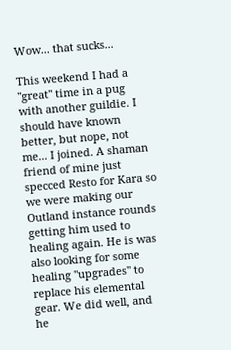Wow... that sucks...

This weekend I had a "great" time in a pug with another guildie. I should have known better, but nope, not me... I joined. A shaman friend of mine just specced Resto for Kara so we were making our Outland instance rounds getting him used to healing again. He is was also looking for some healing "upgrades" to replace his elemental gear. We did well, and he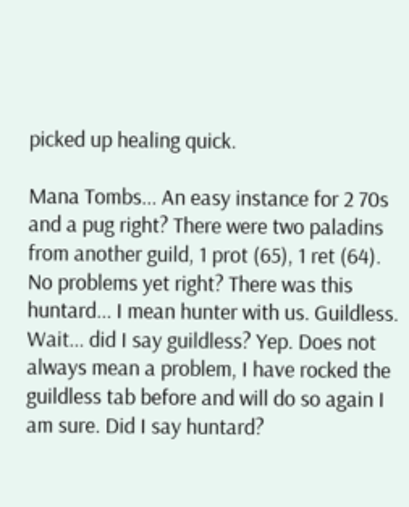picked up healing quick.

Mana Tombs... An easy instance for 2 70s and a pug right? There were two paladins from another guild, 1 prot (65), 1 ret (64). No problems yet right? There was this huntard... I mean hunter with us. Guildless. Wait... did I say guildless? Yep. Does not always mean a problem, I have rocked the guildless tab before and will do so again I am sure. Did I say huntard?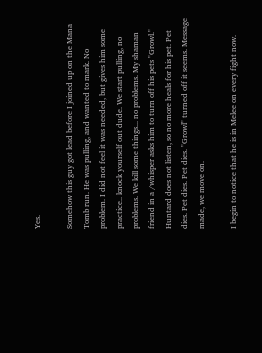Yes.

Somehow this guy got lead before I joined up on the Mana Tomb run. He was pulling, and wanted to mark. No problem. I did not feel it was needed, but gives him some practice.. knock yourself out dude. We start pulling, no problems. We kill some things... no problems. My shaman friend in a /whisper asks him to turn off his pets "Growl." Huntard does not listen, so no more heals for his pet. Pet dies. Pet dies. Pet dies. "Growl" turned off it seems. Message made, we move on.

I begin to notice that he is in Melee on every fight now.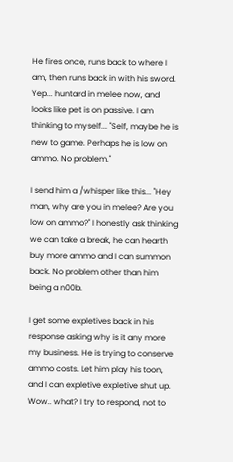He fires once, runs back to where I am, then runs back in with his sword. Yep... huntard in melee now, and looks like pet is on passive. I am thinking to myself... "Self, maybe he is new to game. Perhaps he is low on ammo. No problem."

I send him a /whisper like this... "Hey man, why are you in melee? Are you low on ammo?" I honestly ask thinking we can take a break, he can hearth buy more ammo and I can summon back. No problem other than him being a n00b.

I get some expletives back in his response asking why is it any more my business. He is trying to conserve ammo costs. Let him play his toon, and I can expletive expletive shut up. Wow.. what? I try to respond, not to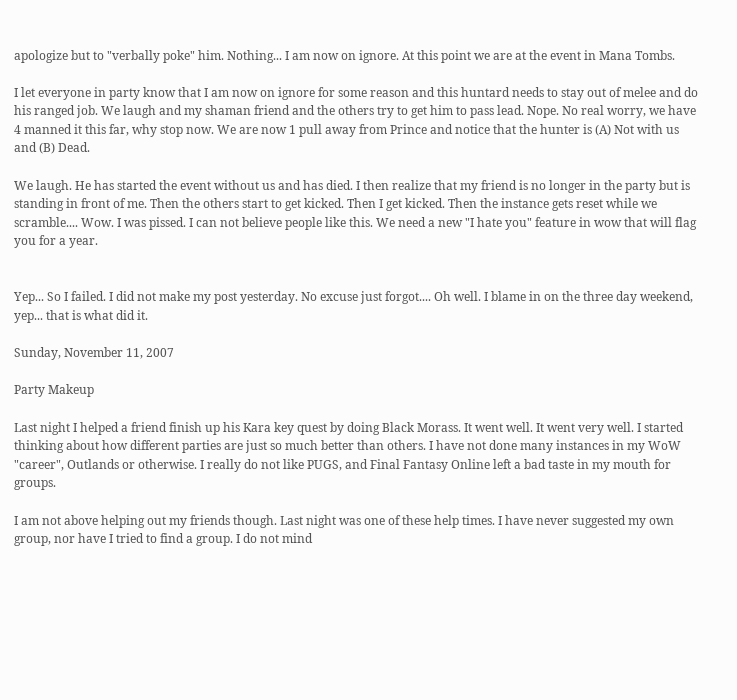apologize but to "verbally poke" him. Nothing... I am now on ignore. At this point we are at the event in Mana Tombs.

I let everyone in party know that I am now on ignore for some reason and this huntard needs to stay out of melee and do his ranged job. We laugh and my shaman friend and the others try to get him to pass lead. Nope. No real worry, we have 4 manned it this far, why stop now. We are now 1 pull away from Prince and notice that the hunter is (A) Not with us and (B) Dead.

We laugh. He has started the event without us and has died. I then realize that my friend is no longer in the party but is standing in front of me. Then the others start to get kicked. Then I get kicked. Then the instance gets reset while we scramble.... Wow. I was pissed. I can not believe people like this. We need a new "I hate you" feature in wow that will flag you for a year.


Yep... So I failed. I did not make my post yesterday. No excuse just forgot.... Oh well. I blame in on the three day weekend, yep... that is what did it.

Sunday, November 11, 2007

Party Makeup

Last night I helped a friend finish up his Kara key quest by doing Black Morass. It went well. It went very well. I started thinking about how different parties are just so much better than others. I have not done many instances in my WoW "career", Outlands or otherwise. I really do not like PUGS, and Final Fantasy Online left a bad taste in my mouth for groups.

I am not above helping out my friends though. Last night was one of these help times. I have never suggested my own group, nor have I tried to find a group. I do not mind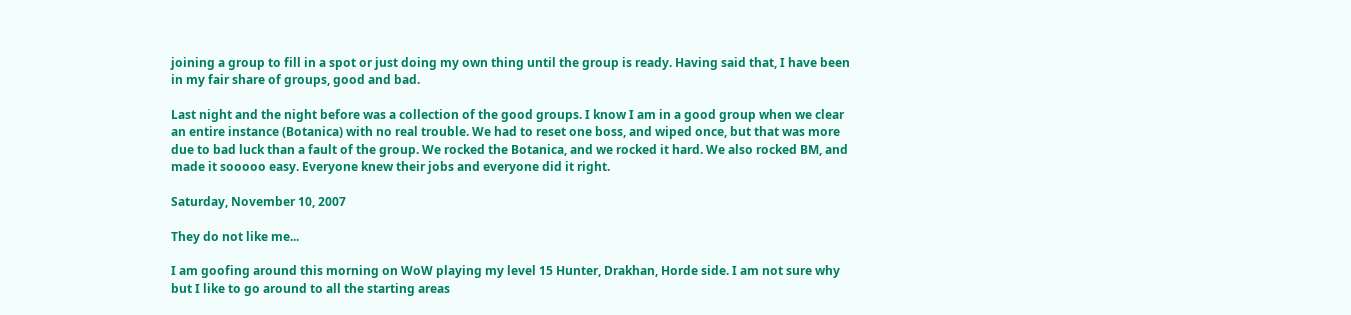joining a group to fill in a spot or just doing my own thing until the group is ready. Having said that, I have been in my fair share of groups, good and bad.

Last night and the night before was a collection of the good groups. I know I am in a good group when we clear an entire instance (Botanica) with no real trouble. We had to reset one boss, and wiped once, but that was more due to bad luck than a fault of the group. We rocked the Botanica, and we rocked it hard. We also rocked BM, and made it sooooo easy. Everyone knew their jobs and everyone did it right.

Saturday, November 10, 2007

They do not like me...

I am goofing around this morning on WoW playing my level 15 Hunter, Drakhan, Horde side. I am not sure why but I like to go around to all the starting areas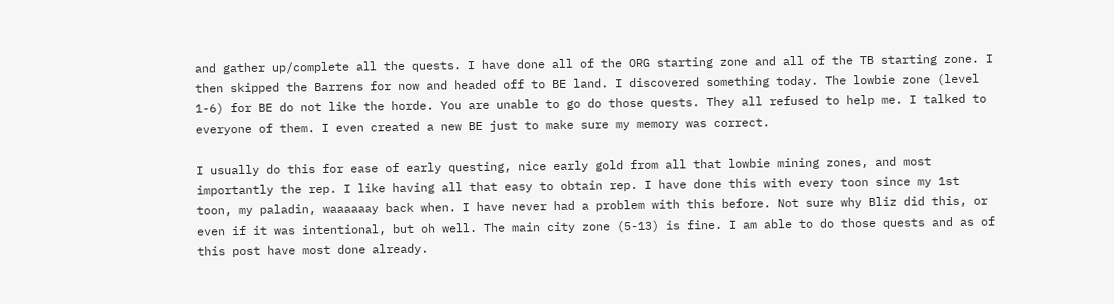and gather up/complete all the quests. I have done all of the ORG starting zone and all of the TB starting zone. I then skipped the Barrens for now and headed off to BE land. I discovered something today. The lowbie zone (level 1-6) for BE do not like the horde. You are unable to go do those quests. They all refused to help me. I talked to everyone of them. I even created a new BE just to make sure my memory was correct.

I usually do this for ease of early questing, nice early gold from all that lowbie mining zones, and most importantly the rep. I like having all that easy to obtain rep. I have done this with every toon since my 1st toon, my paladin, waaaaaay back when. I have never had a problem with this before. Not sure why Bliz did this, or even if it was intentional, but oh well. The main city zone (5-13) is fine. I am able to do those quests and as of this post have most done already.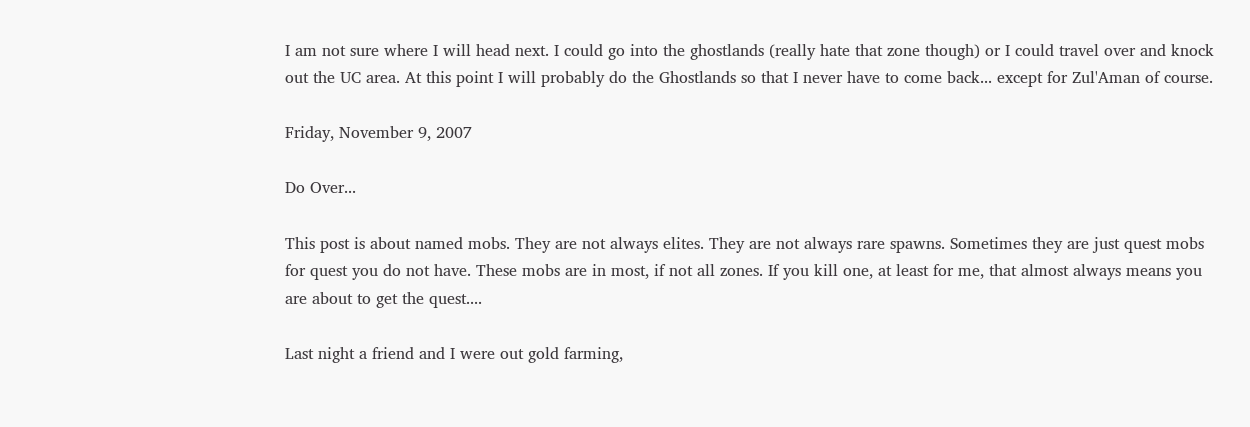I am not sure where I will head next. I could go into the ghostlands (really hate that zone though) or I could travel over and knock out the UC area. At this point I will probably do the Ghostlands so that I never have to come back... except for Zul'Aman of course.

Friday, November 9, 2007

Do Over...

This post is about named mobs. They are not always elites. They are not always rare spawns. Sometimes they are just quest mobs for quest you do not have. These mobs are in most, if not all zones. If you kill one, at least for me, that almost always means you are about to get the quest....

Last night a friend and I were out gold farming,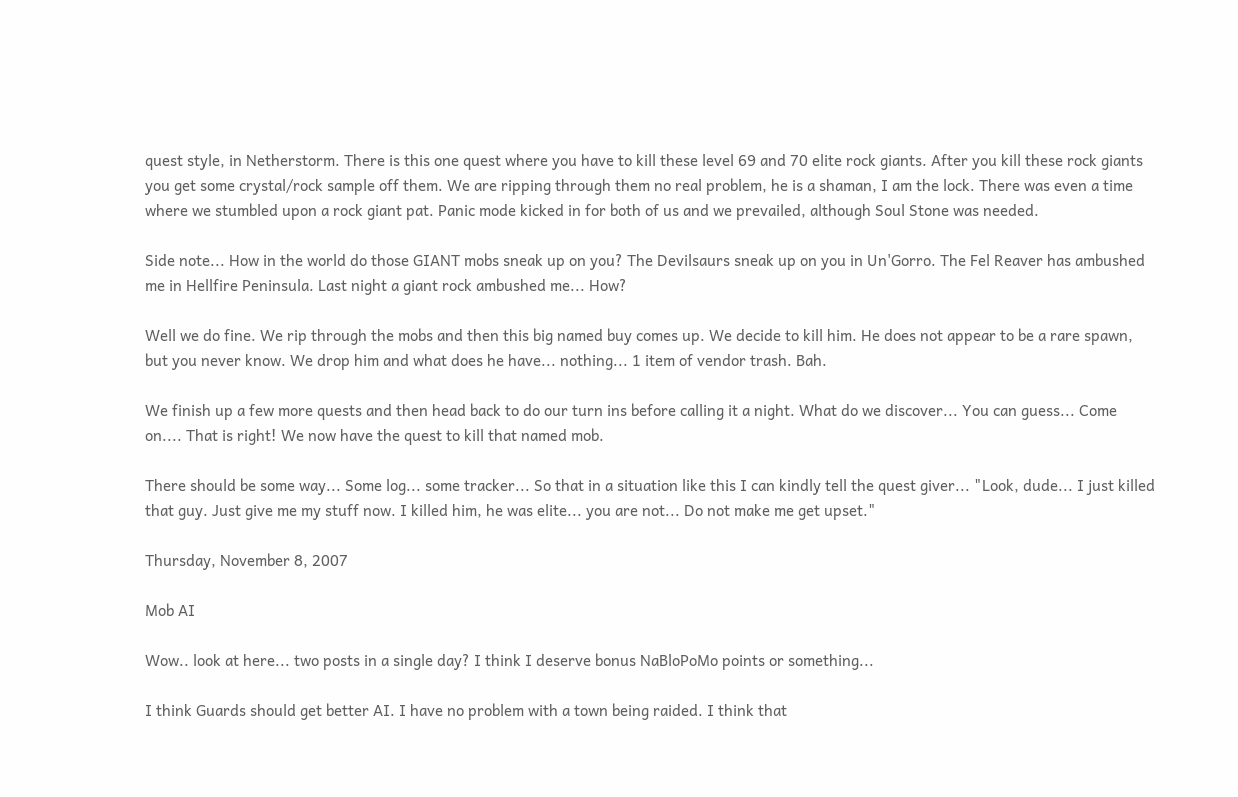quest style, in Netherstorm. There is this one quest where you have to kill these level 69 and 70 elite rock giants. After you kill these rock giants you get some crystal/rock sample off them. We are ripping through them no real problem, he is a shaman, I am the lock. There was even a time where we stumbled upon a rock giant pat. Panic mode kicked in for both of us and we prevailed, although Soul Stone was needed.

Side note... How in the world do those GIANT mobs sneak up on you? The Devilsaurs sneak up on you in Un'Gorro. The Fel Reaver has ambushed me in Hellfire Peninsula. Last night a giant rock ambushed me... How?

Well we do fine. We rip through the mobs and then this big named buy comes up. We decide to kill him. He does not appear to be a rare spawn, but you never know. We drop him and what does he have... nothing... 1 item of vendor trash. Bah.

We finish up a few more quests and then head back to do our turn ins before calling it a night. What do we discover... You can guess... Come on.... That is right! We now have the quest to kill that named mob.

There should be some way... Some log... some tracker... So that in a situation like this I can kindly tell the quest giver... "Look, dude... I just killed that guy. Just give me my stuff now. I killed him, he was elite... you are not... Do not make me get upset."

Thursday, November 8, 2007

Mob AI

Wow.. look at here... two posts in a single day? I think I deserve bonus NaBloPoMo points or something...

I think Guards should get better AI. I have no problem with a town being raided. I think that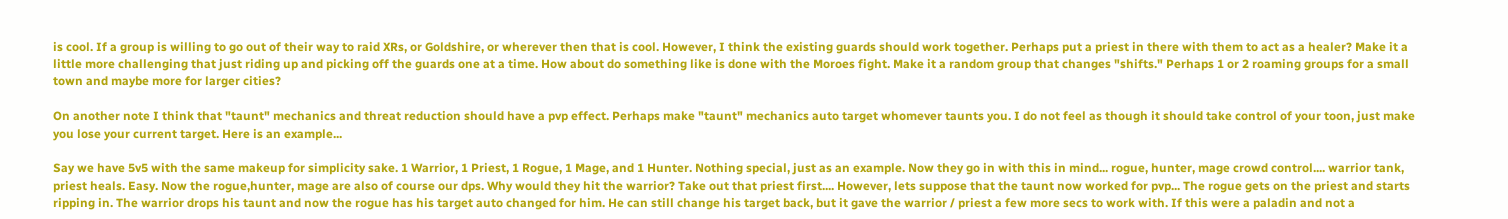is cool. If a group is willing to go out of their way to raid XRs, or Goldshire, or wherever then that is cool. However, I think the existing guards should work together. Perhaps put a priest in there with them to act as a healer? Make it a little more challenging that just riding up and picking off the guards one at a time. How about do something like is done with the Moroes fight. Make it a random group that changes "shifts." Perhaps 1 or 2 roaming groups for a small town and maybe more for larger cities?

On another note I think that "taunt" mechanics and threat reduction should have a pvp effect. Perhaps make "taunt" mechanics auto target whomever taunts you. I do not feel as though it should take control of your toon, just make you lose your current target. Here is an example...

Say we have 5v5 with the same makeup for simplicity sake. 1 Warrior, 1 Priest, 1 Rogue, 1 Mage, and 1 Hunter. Nothing special, just as an example. Now they go in with this in mind... rogue, hunter, mage crowd control.... warrior tank, priest heals. Easy. Now the rogue,hunter, mage are also of course our dps. Why would they hit the warrior? Take out that priest first.... However, lets suppose that the taunt now worked for pvp... The rogue gets on the priest and starts ripping in. The warrior drops his taunt and now the rogue has his target auto changed for him. He can still change his target back, but it gave the warrior / priest a few more secs to work with. If this were a paladin and not a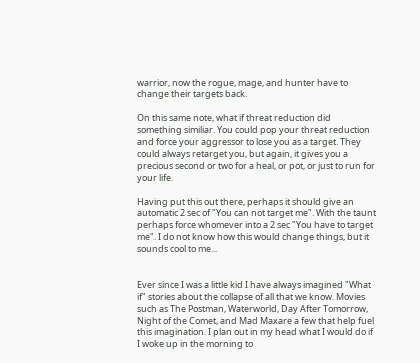warrior, now the rogue, mage, and hunter have to change their targets back.

On this same note, what if threat reduction did something similiar. You could pop your threat reduction and force your aggressor to lose you as a target. They could always retarget you, but again, it gives you a precious second or two for a heal, or pot, or just to run for your life.

Having put this out there, perhaps it should give an automatic 2 sec of "You can not target me". With the taunt perhaps force whomever into a 2 sec "You have to target me". I do not know how this would change things, but it sounds cool to me...


Ever since I was a little kid I have always imagined "What if" stories about the collapse of all that we know. Movies such as The Postman, Waterworld, Day After Tomorrow, Night of the Comet, and Mad Maxare a few that help fuel this imagination. I plan out in my head what I would do if I woke up in the morning to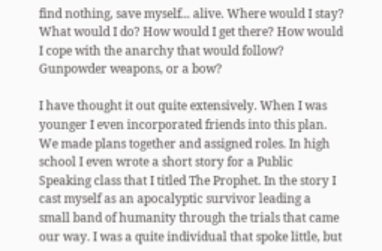find nothing, save myself... alive. Where would I stay? What would I do? How would I get there? How would I cope with the anarchy that would follow? Gunpowder weapons, or a bow?

I have thought it out quite extensively. When I was younger I even incorporated friends into this plan. We made plans together and assigned roles. In high school I even wrote a short story for a Public Speaking class that I titled The Prophet. In the story I cast myself as an apocalyptic survivor leading a small band of humanity through the trials that came our way. I was a quite individual that spoke little, but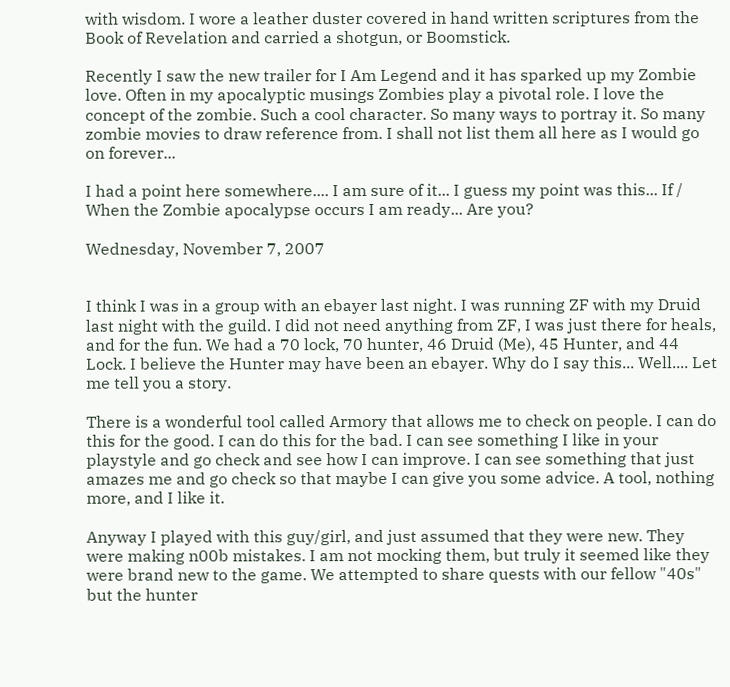with wisdom. I wore a leather duster covered in hand written scriptures from the Book of Revelation and carried a shotgun, or Boomstick.

Recently I saw the new trailer for I Am Legend and it has sparked up my Zombie love. Often in my apocalyptic musings Zombies play a pivotal role. I love the concept of the zombie. Such a cool character. So many ways to portray it. So many zombie movies to draw reference from. I shall not list them all here as I would go on forever...

I had a point here somewhere.... I am sure of it... I guess my point was this... If / When the Zombie apocalypse occurs I am ready... Are you?

Wednesday, November 7, 2007


I think I was in a group with an ebayer last night. I was running ZF with my Druid last night with the guild. I did not need anything from ZF, I was just there for heals, and for the fun. We had a 70 lock, 70 hunter, 46 Druid (Me), 45 Hunter, and 44 Lock. I believe the Hunter may have been an ebayer. Why do I say this... Well.... Let me tell you a story.

There is a wonderful tool called Armory that allows me to check on people. I can do this for the good. I can do this for the bad. I can see something I like in your playstyle and go check and see how I can improve. I can see something that just amazes me and go check so that maybe I can give you some advice. A tool, nothing more, and I like it.

Anyway I played with this guy/girl, and just assumed that they were new. They were making n00b mistakes. I am not mocking them, but truly it seemed like they were brand new to the game. We attempted to share quests with our fellow "40s" but the hunter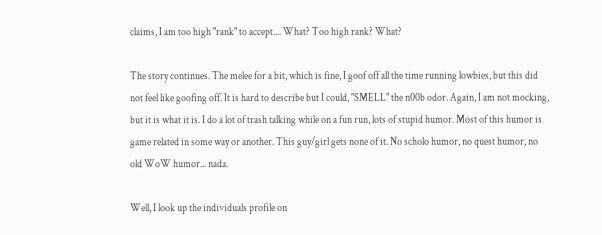claims, I am too high "rank" to accept.... What? Too high rank? What?

The story continues. The melee for a bit, which is fine, I goof off all the time running lowbies, but this did not feel like goofing off. It is hard to describe but I could, "SMELL" the n00b odor. Again, I am not mocking, but it is what it is. I do a lot of trash talking while on a fun run, lots of stupid humor. Most of this humor is game related in some way or another. This guy/girl gets none of it. No scholo humor, no quest humor, no old WoW humor... nada.

Well, I look up the individuals profile on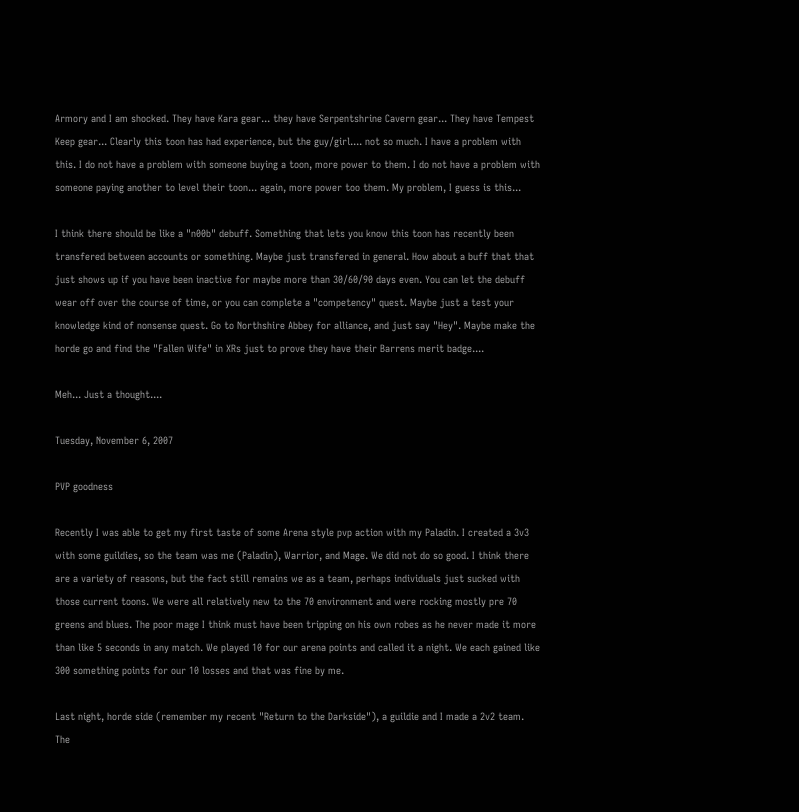Armory and I am shocked. They have Kara gear... they have Serpentshrine Cavern gear... They have Tempest Keep gear... Clearly this toon has had experience, but the guy/girl.... not so much. I have a problem with this. I do not have a problem with someone buying a toon, more power to them. I do not have a problem with someone paying another to level their toon... again, more power too them. My problem, I guess is this...

I think there should be like a "n00b" debuff. Something that lets you know this toon has recently been transfered between accounts or something. Maybe just transfered in general. How about a buff that that just shows up if you have been inactive for maybe more than 30/60/90 days even. You can let the debuff wear off over the course of time, or you can complete a "competency" quest. Maybe just a test your knowledge kind of nonsense quest. Go to Northshire Abbey for alliance, and just say "Hey". Maybe make the horde go and find the "Fallen Wife" in XRs just to prove they have their Barrens merit badge....

Meh... Just a thought....

Tuesday, November 6, 2007

PVP goodness

Recently I was able to get my first taste of some Arena style pvp action with my Paladin. I created a 3v3 with some guildies, so the team was me (Paladin), Warrior, and Mage. We did not do so good. I think there are a variety of reasons, but the fact still remains we as a team, perhaps individuals just sucked with those current toons. We were all relatively new to the 70 environment and were rocking mostly pre 70 greens and blues. The poor mage I think must have been tripping on his own robes as he never made it more than like 5 seconds in any match. We played 10 for our arena points and called it a night. We each gained like 300 something points for our 10 losses and that was fine by me.

Last night, horde side (remember my recent "Return to the Darkside"), a guildie and I made a 2v2 team. The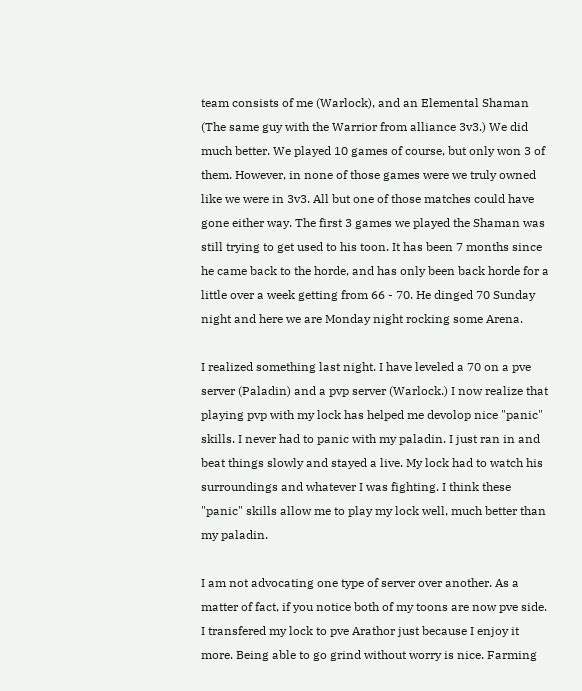team consists of me (Warlock), and an Elemental Shaman (The same guy with the Warrior from alliance 3v3.) We did much better. We played 10 games of course, but only won 3 of them. However, in none of those games were we truly owned like we were in 3v3. All but one of those matches could have gone either way. The first 3 games we played the Shaman was still trying to get used to his toon. It has been 7 months since he came back to the horde, and has only been back horde for a little over a week getting from 66 - 70. He dinged 70 Sunday night and here we are Monday night rocking some Arena.

I realized something last night. I have leveled a 70 on a pve server (Paladin) and a pvp server (Warlock.) I now realize that playing pvp with my lock has helped me devolop nice "panic" skills. I never had to panic with my paladin. I just ran in and beat things slowly and stayed a live. My lock had to watch his surroundings and whatever I was fighting. I think these "panic" skills allow me to play my lock well, much better than my paladin.

I am not advocating one type of server over another. As a matter of fact, if you notice both of my toons are now pve side. I transfered my lock to pve Arathor just because I enjoy it more. Being able to go grind without worry is nice. Farming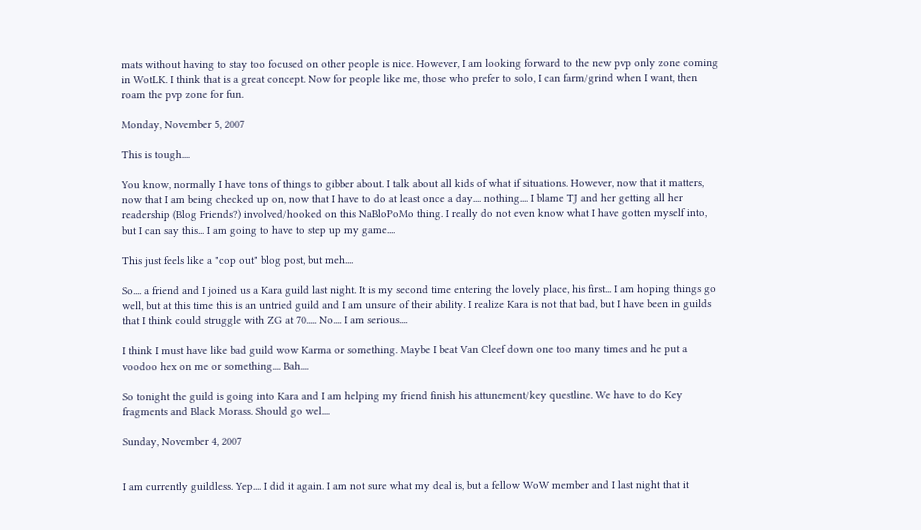mats without having to stay too focused on other people is nice. However, I am looking forward to the new pvp only zone coming in WotLK. I think that is a great concept. Now for people like me, those who prefer to solo, I can farm/grind when I want, then roam the pvp zone for fun.

Monday, November 5, 2007

This is tough....

You know, normally I have tons of things to gibber about. I talk about all kids of what if situations. However, now that it matters, now that I am being checked up on, now that I have to do at least once a day.... nothing.... I blame TJ and her getting all her readership (Blog Friends?) involved/hooked on this NaBloPoMo thing. I really do not even know what I have gotten myself into, but I can say this... I am going to have to step up my game....

This just feels like a "cop out" blog post, but meh....

So.... a friend and I joined us a Kara guild last night. It is my second time entering the lovely place, his first... I am hoping things go well, but at this time this is an untried guild and I am unsure of their ability. I realize Kara is not that bad, but I have been in guilds that I think could struggle with ZG at 70..... No.... I am serious....

I think I must have like bad guild wow Karma or something. Maybe I beat Van Cleef down one too many times and he put a voodoo hex on me or something.... Bah....

So tonight the guild is going into Kara and I am helping my friend finish his attunement/key questline. We have to do Key fragments and Black Morass. Should go wel....

Sunday, November 4, 2007


I am currently guildless. Yep.... I did it again. I am not sure what my deal is, but a fellow WoW member and I last night that it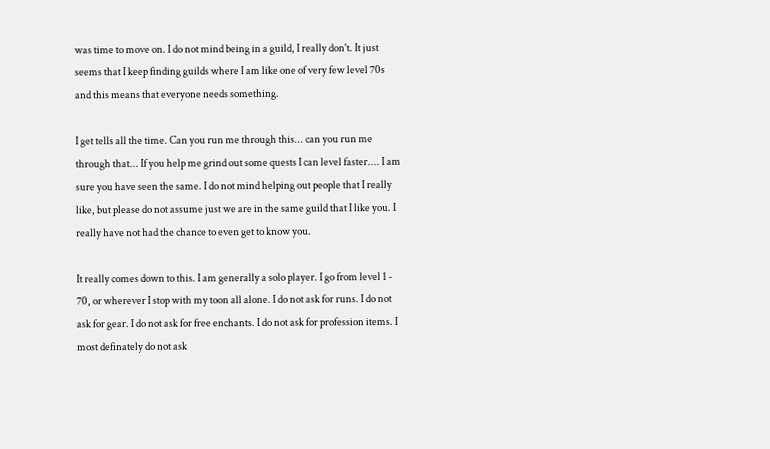was time to move on. I do not mind being in a guild, I really don't. It just seems that I keep finding guilds where I am like one of very few level 70s and this means that everyone needs something.

I get tells all the time. Can you run me through this... can you run me through that... If you help me grind out some quests I can level faster.... I am sure you have seen the same. I do not mind helping out people that I really like, but please do not assume just we are in the same guild that I like you. I really have not had the chance to even get to know you.

It really comes down to this. I am generally a solo player. I go from level 1 - 70, or wherever I stop with my toon all alone. I do not ask for runs. I do not ask for gear. I do not ask for free enchants. I do not ask for profession items. I most definately do not ask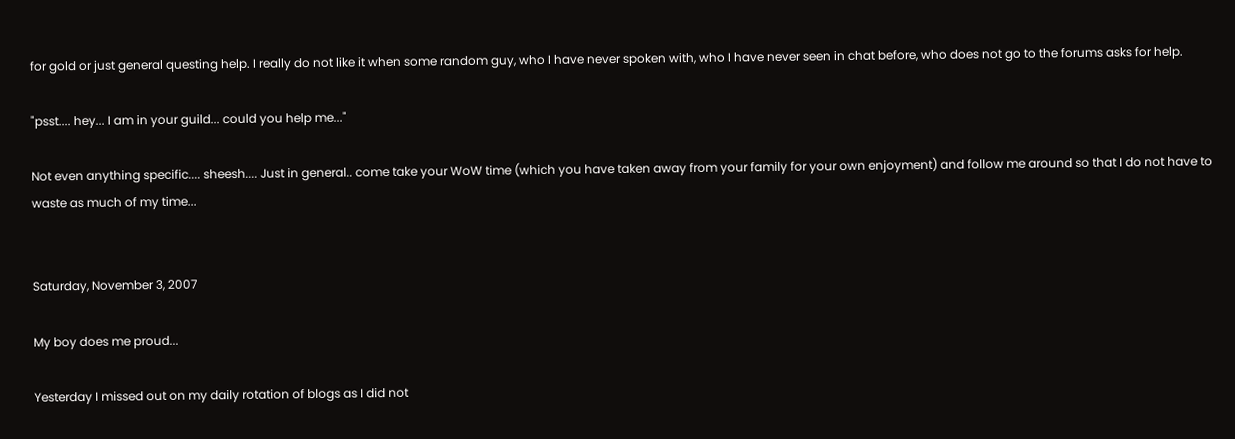for gold or just general questing help. I really do not like it when some random guy, who I have never spoken with, who I have never seen in chat before, who does not go to the forums asks for help.

"psst.... hey... I am in your guild... could you help me..."

Not even anything specific.... sheesh.... Just in general.. come take your WoW time (which you have taken away from your family for your own enjoyment) and follow me around so that I do not have to waste as much of my time...


Saturday, November 3, 2007

My boy does me proud...

Yesterday I missed out on my daily rotation of blogs as I did not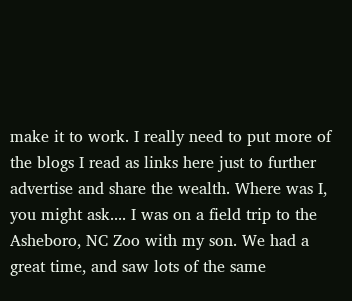make it to work. I really need to put more of the blogs I read as links here just to further advertise and share the wealth. Where was I, you might ask.... I was on a field trip to the Asheboro, NC Zoo with my son. We had a great time, and saw lots of the same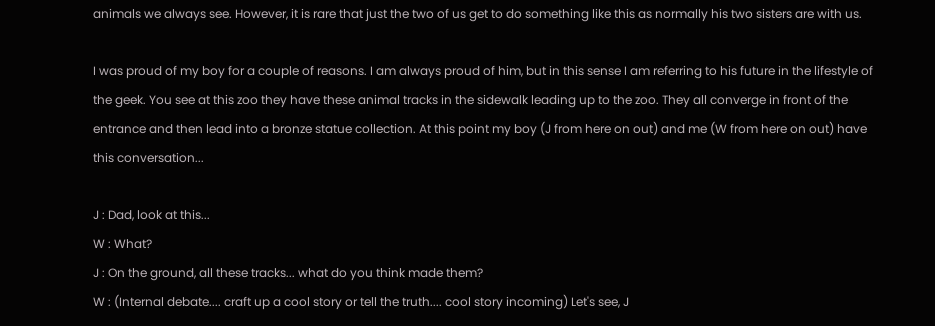animals we always see. However, it is rare that just the two of us get to do something like this as normally his two sisters are with us.

I was proud of my boy for a couple of reasons. I am always proud of him, but in this sense I am referring to his future in the lifestyle of the geek. You see at this zoo they have these animal tracks in the sidewalk leading up to the zoo. They all converge in front of the entrance and then lead into a bronze statue collection. At this point my boy (J from here on out) and me (W from here on out) have this conversation...

J : Dad, look at this...
W : What?
J : On the ground, all these tracks... what do you think made them?
W : (Internal debate.... craft up a cool story or tell the truth.... cool story incoming) Let's see, J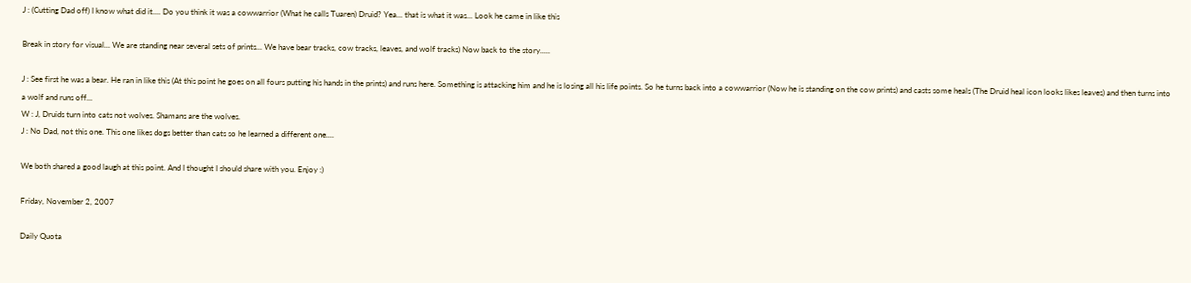J : (Cutting Dad off) I know what did it.... Do you think it was a cowwarrior (What he calls Tuaren) Druid? Yea... that is what it was... Look he came in like this

Break in story for visual... We are standing near several sets of prints... We have bear tracks, cow tracks, leaves, and wolf tracks) Now back to the story.....

J : See first he was a bear. He ran in like this (At this point he goes on all fours putting his hands in the prints) and runs here. Something is attacking him and he is losing all his life points. So he turns back into a cowwarrior (Now he is standing on the cow prints) and casts some heals (The Druid heal icon looks likes leaves) and then turns into a wolf and runs off...
W : J, Druids turn into cats not wolves. Shamans are the wolves.
J : No Dad, not this one. This one likes dogs better than cats so he learned a different one....

We both shared a good laugh at this point. And I thought I should share with you. Enjoy :)

Friday, November 2, 2007

Daily Quota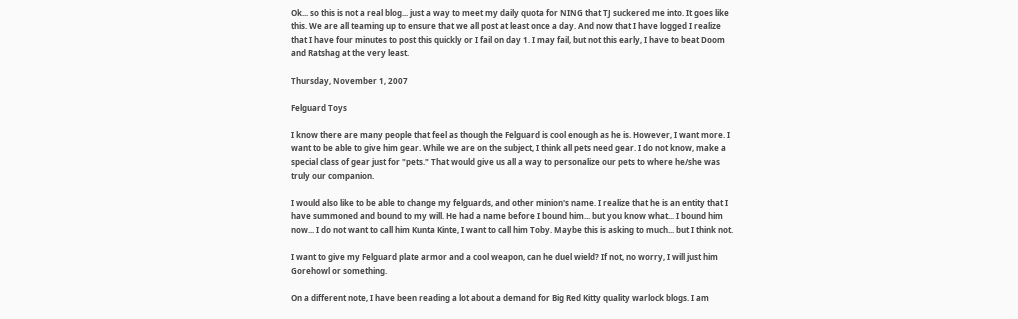Ok... so this is not a real blog... just a way to meet my daily quota for NING that TJ suckered me into. It goes like this. We are all teaming up to ensure that we all post at least once a day. And now that I have logged I realize that I have four minutes to post this quickly or I fail on day 1. I may fail, but not this early, I have to beat Doom and Ratshag at the very least.

Thursday, November 1, 2007

Felguard Toys

I know there are many people that feel as though the Felguard is cool enough as he is. However, I want more. I want to be able to give him gear. While we are on the subject, I think all pets need gear. I do not know, make a special class of gear just for "pets." That would give us all a way to personalize our pets to where he/she was truly our companion.

I would also like to be able to change my felguards, and other minion's name. I realize that he is an entity that I have summoned and bound to my will. He had a name before I bound him... but you know what... I bound him now... I do not want to call him Kunta Kinte, I want to call him Toby. Maybe this is asking to much... but I think not.

I want to give my Felguard plate armor and a cool weapon, can he duel wield? If not, no worry, I will just him Gorehowl or something.

On a different note, I have been reading a lot about a demand for Big Red Kitty quality warlock blogs. I am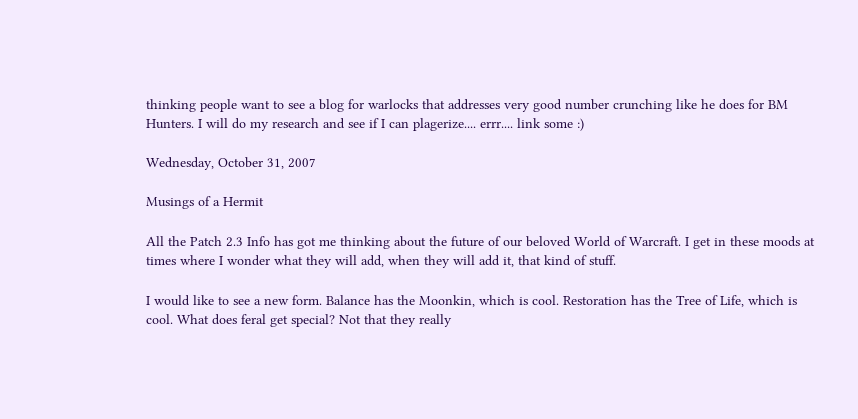thinking people want to see a blog for warlocks that addresses very good number crunching like he does for BM Hunters. I will do my research and see if I can plagerize.... errr.... link some :)

Wednesday, October 31, 2007

Musings of a Hermit

All the Patch 2.3 Info has got me thinking about the future of our beloved World of Warcraft. I get in these moods at times where I wonder what they will add, when they will add it, that kind of stuff.

I would like to see a new form. Balance has the Moonkin, which is cool. Restoration has the Tree of Life, which is cool. What does feral get special? Not that they really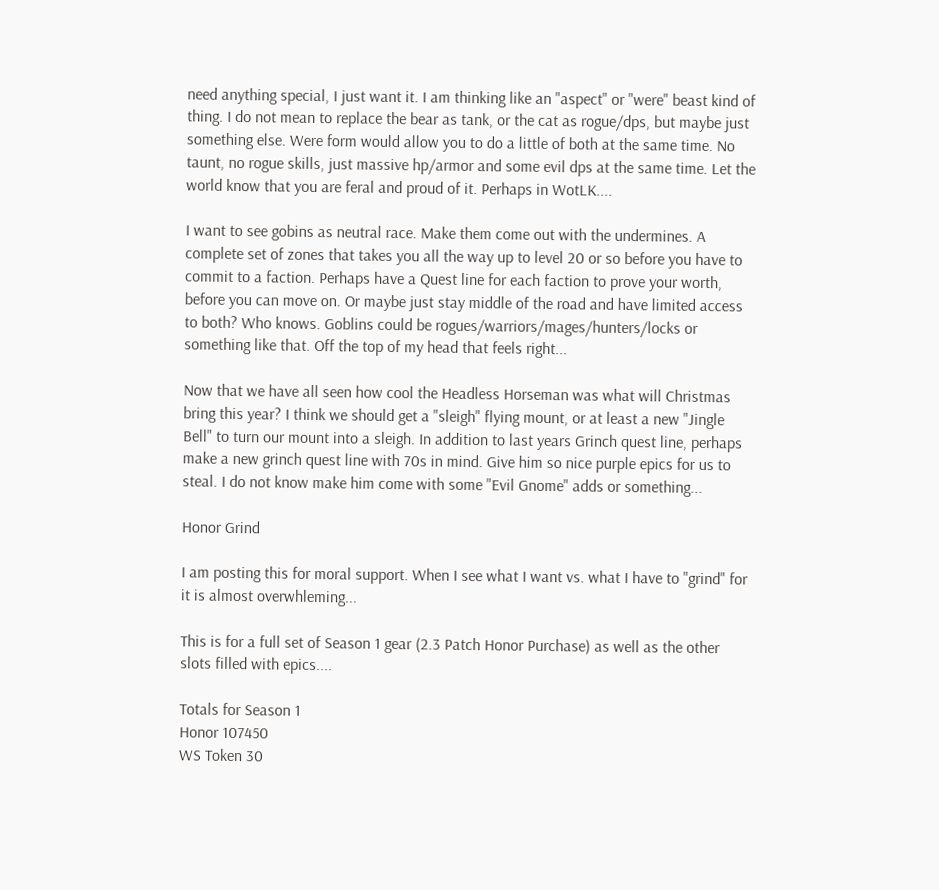need anything special, I just want it. I am thinking like an "aspect" or "were" beast kind of thing. I do not mean to replace the bear as tank, or the cat as rogue/dps, but maybe just something else. Were form would allow you to do a little of both at the same time. No taunt, no rogue skills, just massive hp/armor and some evil dps at the same time. Let the world know that you are feral and proud of it. Perhaps in WotLK....

I want to see gobins as neutral race. Make them come out with the undermines. A complete set of zones that takes you all the way up to level 20 or so before you have to commit to a faction. Perhaps have a Quest line for each faction to prove your worth, before you can move on. Or maybe just stay middle of the road and have limited access to both? Who knows. Goblins could be rogues/warriors/mages/hunters/locks or something like that. Off the top of my head that feels right...

Now that we have all seen how cool the Headless Horseman was what will Christmas bring this year? I think we should get a "sleigh" flying mount, or at least a new "Jingle Bell" to turn our mount into a sleigh. In addition to last years Grinch quest line, perhaps make a new grinch quest line with 70s in mind. Give him so nice purple epics for us to steal. I do not know make him come with some "Evil Gnome" adds or something...

Honor Grind

I am posting this for moral support. When I see what I want vs. what I have to "grind" for it is almost overwhleming...

This is for a full set of Season 1 gear (2.3 Patch Honor Purchase) as well as the other slots filled with epics....

Totals for Season 1
Honor 107450
WS Token 30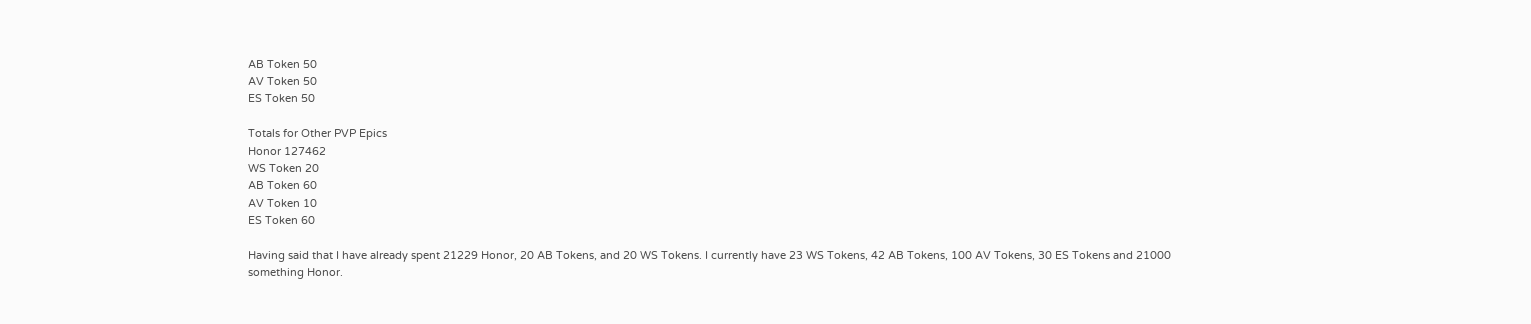AB Token 50
AV Token 50
ES Token 50

Totals for Other PVP Epics
Honor 127462
WS Token 20
AB Token 60
AV Token 10
ES Token 60

Having said that I have already spent 21229 Honor, 20 AB Tokens, and 20 WS Tokens. I currently have 23 WS Tokens, 42 AB Tokens, 100 AV Tokens, 30 ES Tokens and 21000 something Honor.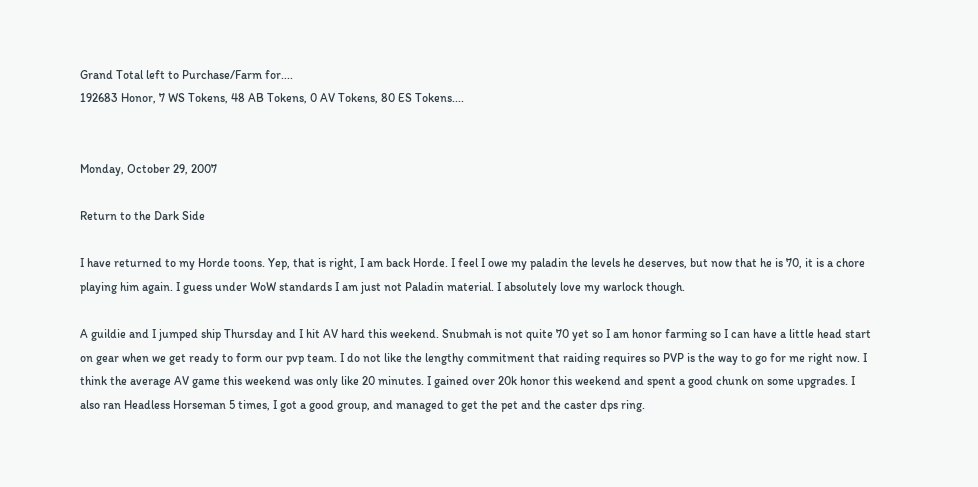Grand Total left to Purchase/Farm for....
192683 Honor, 7 WS Tokens, 48 AB Tokens, 0 AV Tokens, 80 ES Tokens....


Monday, October 29, 2007

Return to the Dark Side

I have returned to my Horde toons. Yep, that is right, I am back Horde. I feel I owe my paladin the levels he deserves, but now that he is 70, it is a chore playing him again. I guess under WoW standards I am just not Paladin material. I absolutely love my warlock though.

A guildie and I jumped ship Thursday and I hit AV hard this weekend. Snubmah is not quite 70 yet so I am honor farming so I can have a little head start on gear when we get ready to form our pvp team. I do not like the lengthy commitment that raiding requires so PVP is the way to go for me right now. I think the average AV game this weekend was only like 20 minutes. I gained over 20k honor this weekend and spent a good chunk on some upgrades. I also ran Headless Horseman 5 times, I got a good group, and managed to get the pet and the caster dps ring.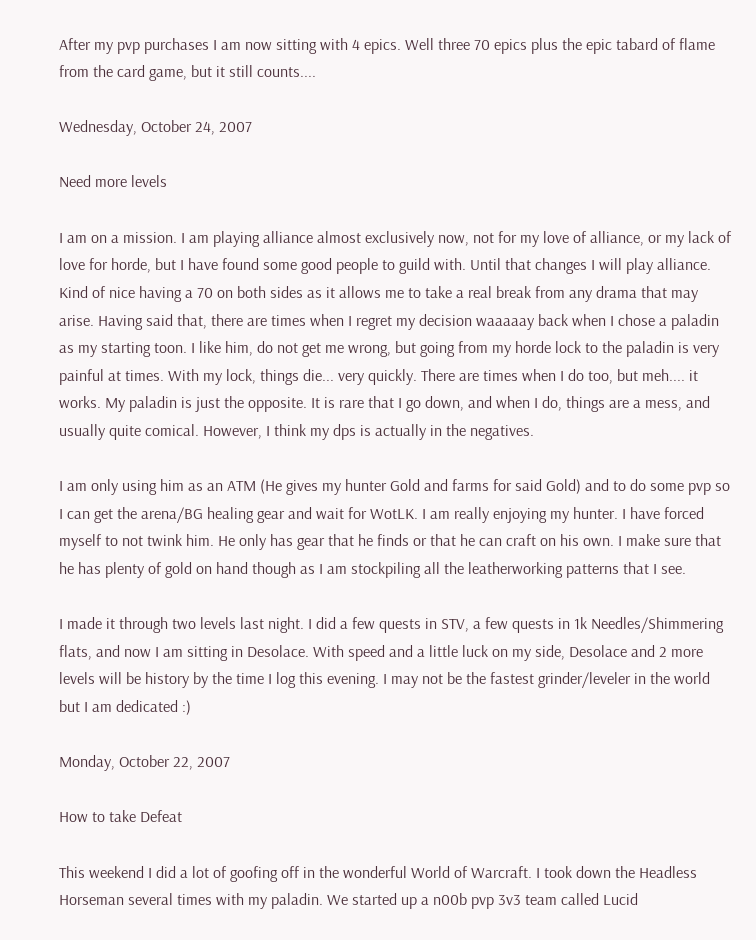After my pvp purchases I am now sitting with 4 epics. Well three 70 epics plus the epic tabard of flame from the card game, but it still counts....

Wednesday, October 24, 2007

Need more levels

I am on a mission. I am playing alliance almost exclusively now, not for my love of alliance, or my lack of love for horde, but I have found some good people to guild with. Until that changes I will play alliance. Kind of nice having a 70 on both sides as it allows me to take a real break from any drama that may arise. Having said that, there are times when I regret my decision waaaaay back when I chose a paladin as my starting toon. I like him, do not get me wrong, but going from my horde lock to the paladin is very painful at times. With my lock, things die... very quickly. There are times when I do too, but meh.... it works. My paladin is just the opposite. It is rare that I go down, and when I do, things are a mess, and usually quite comical. However, I think my dps is actually in the negatives.

I am only using him as an ATM (He gives my hunter Gold and farms for said Gold) and to do some pvp so I can get the arena/BG healing gear and wait for WotLK. I am really enjoying my hunter. I have forced myself to not twink him. He only has gear that he finds or that he can craft on his own. I make sure that he has plenty of gold on hand though as I am stockpiling all the leatherworking patterns that I see.

I made it through two levels last night. I did a few quests in STV, a few quests in 1k Needles/Shimmering flats, and now I am sitting in Desolace. With speed and a little luck on my side, Desolace and 2 more levels will be history by the time I log this evening. I may not be the fastest grinder/leveler in the world but I am dedicated :)

Monday, October 22, 2007

How to take Defeat

This weekend I did a lot of goofing off in the wonderful World of Warcraft. I took down the Headless Horseman several times with my paladin. We started up a n00b pvp 3v3 team called Lucid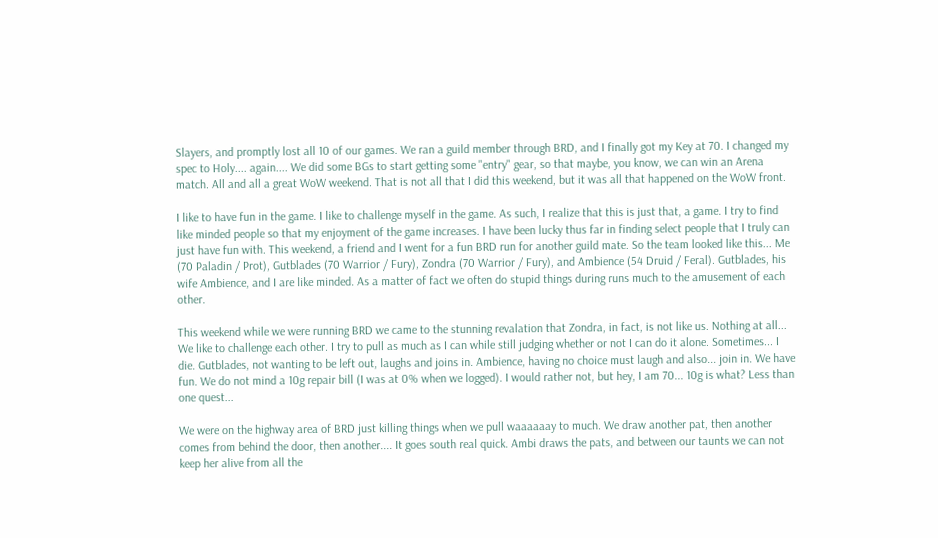Slayers, and promptly lost all 10 of our games. We ran a guild member through BRD, and I finally got my Key at 70. I changed my spec to Holy.... again.... We did some BGs to start getting some "entry" gear, so that maybe, you know, we can win an Arena match. All and all a great WoW weekend. That is not all that I did this weekend, but it was all that happened on the WoW front.

I like to have fun in the game. I like to challenge myself in the game. As such, I realize that this is just that, a game. I try to find like minded people so that my enjoyment of the game increases. I have been lucky thus far in finding select people that I truly can just have fun with. This weekend, a friend and I went for a fun BRD run for another guild mate. So the team looked like this... Me (70 Paladin / Prot), Gutblades (70 Warrior / Fury), Zondra (70 Warrior / Fury), and Ambience (54 Druid / Feral). Gutblades, his wife Ambience, and I are like minded. As a matter of fact we often do stupid things during runs much to the amusement of each other.

This weekend while we were running BRD we came to the stunning revalation that Zondra, in fact, is not like us. Nothing at all... We like to challenge each other. I try to pull as much as I can while still judging whether or not I can do it alone. Sometimes... I die. Gutblades, not wanting to be left out, laughs and joins in. Ambience, having no choice must laugh and also... join in. We have fun. We do not mind a 10g repair bill (I was at 0% when we logged). I would rather not, but hey, I am 70... 10g is what? Less than one quest...

We were on the highway area of BRD just killing things when we pull waaaaaay to much. We draw another pat, then another comes from behind the door, then another.... It goes south real quick. Ambi draws the pats, and between our taunts we can not keep her alive from all the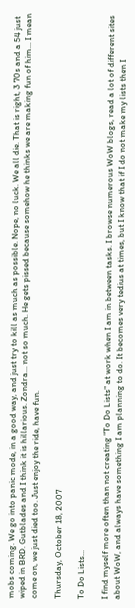mobs coming. We go into panic mode, in a good way, and just try to kill as much as possible. Nope, no luck. We all die. That is right, 3 70s and a 54 just wiped in BRD. Gutblades and I think it is hillarious. Zondra... not so much. He gets pissed because somehow he thinks we are making fun of him... I mean come on, we just died too. Just enjoy the ride, have fun.

Thursday, October 18, 2007

To Do Lists...

I find myself more often than not creating "To Do Lists" at work when I am in between tasks. I browse numerous WoW blogs, read a lot of different sites about WoW, and always have something I am planning to do. It becomes very tedius at times, but I know that if I do not make my lists then I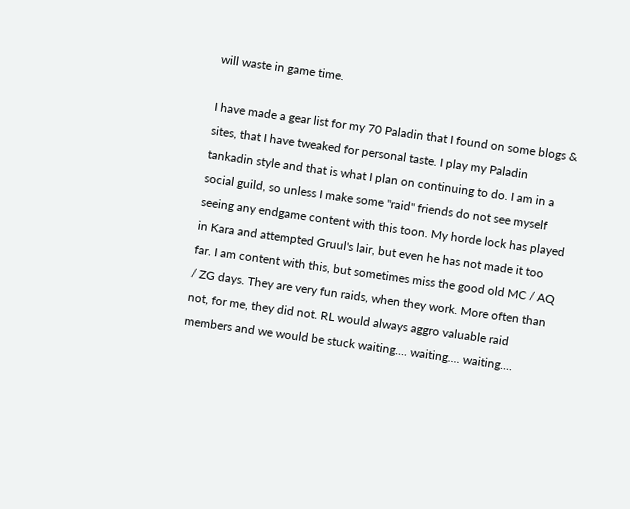will waste in game time.

I have made a gear list for my 70 Paladin that I found on some blogs & sites, that I have tweaked for personal taste. I play my Paladin tankadin style and that is what I plan on continuing to do. I am in a social guild, so unless I make some "raid" friends do not see myself seeing any endgame content with this toon. My horde lock has played in Kara and attempted Gruul's lair, but even he has not made it too far. I am content with this, but sometimes miss the good old MC / AQ / ZG days. They are very fun raids, when they work. More often than not, for me, they did not. RL would always aggro valuable raid members and we would be stuck waiting.... waiting.... waiting....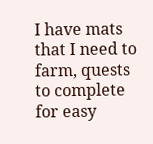I have mats that I need to farm, quests to complete for easy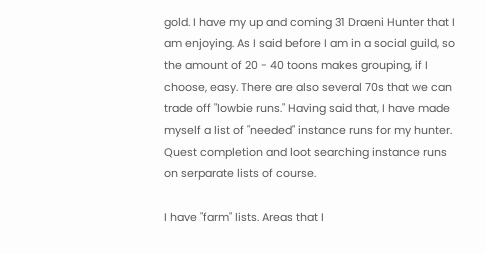gold. I have my up and coming 31 Draeni Hunter that I am enjoying. As I said before I am in a social guild, so the amount of 20 - 40 toons makes grouping, if I choose, easy. There are also several 70s that we can trade off "lowbie runs." Having said that, I have made myself a list of "needed" instance runs for my hunter. Quest completion and loot searching instance runs on serparate lists of course.

I have "farm" lists. Areas that I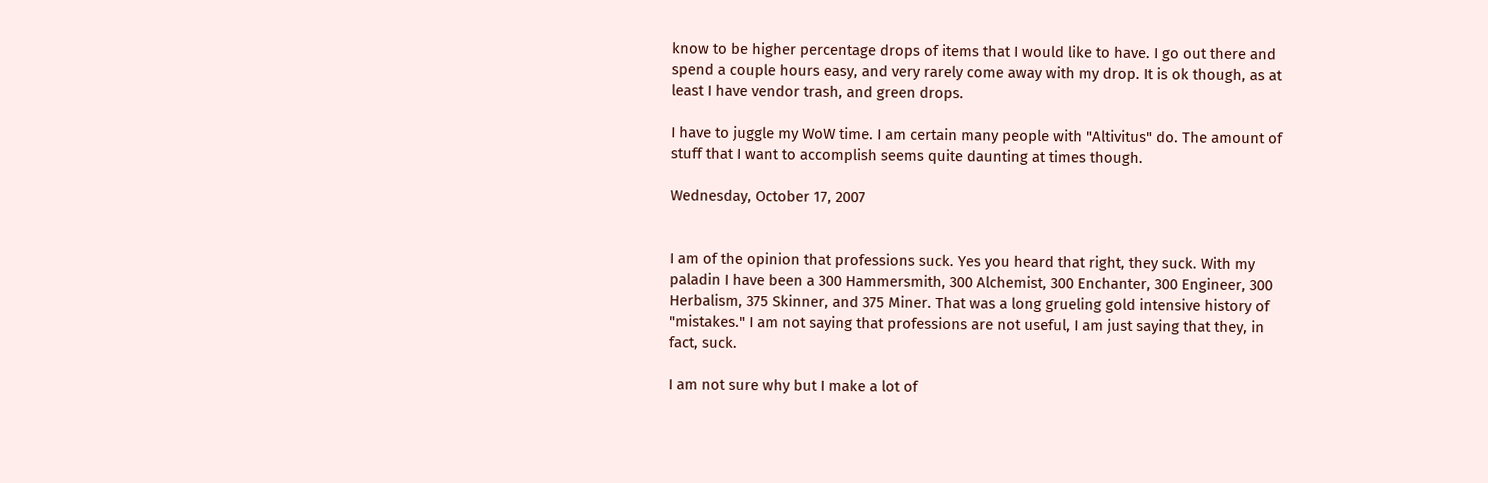know to be higher percentage drops of items that I would like to have. I go out there and spend a couple hours easy, and very rarely come away with my drop. It is ok though, as at least I have vendor trash, and green drops.

I have to juggle my WoW time. I am certain many people with "Altivitus" do. The amount of stuff that I want to accomplish seems quite daunting at times though.

Wednesday, October 17, 2007


I am of the opinion that professions suck. Yes you heard that right, they suck. With my paladin I have been a 300 Hammersmith, 300 Alchemist, 300 Enchanter, 300 Engineer, 300 Herbalism, 375 Skinner, and 375 Miner. That was a long grueling gold intensive history of "mistakes." I am not saying that professions are not useful, I am just saying that they, in fact, suck.

I am not sure why but I make a lot of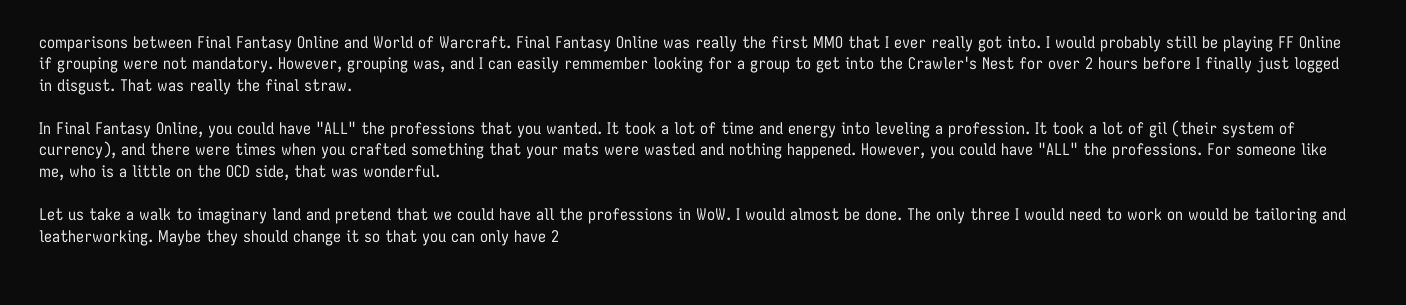comparisons between Final Fantasy Online and World of Warcraft. Final Fantasy Online was really the first MMO that I ever really got into. I would probably still be playing FF Online if grouping were not mandatory. However, grouping was, and I can easily remmember looking for a group to get into the Crawler's Nest for over 2 hours before I finally just logged in disgust. That was really the final straw.

In Final Fantasy Online, you could have "ALL" the professions that you wanted. It took a lot of time and energy into leveling a profession. It took a lot of gil (their system of currency), and there were times when you crafted something that your mats were wasted and nothing happened. However, you could have "ALL" the professions. For someone like me, who is a little on the OCD side, that was wonderful.

Let us take a walk to imaginary land and pretend that we could have all the professions in WoW. I would almost be done. The only three I would need to work on would be tailoring and leatherworking. Maybe they should change it so that you can only have 2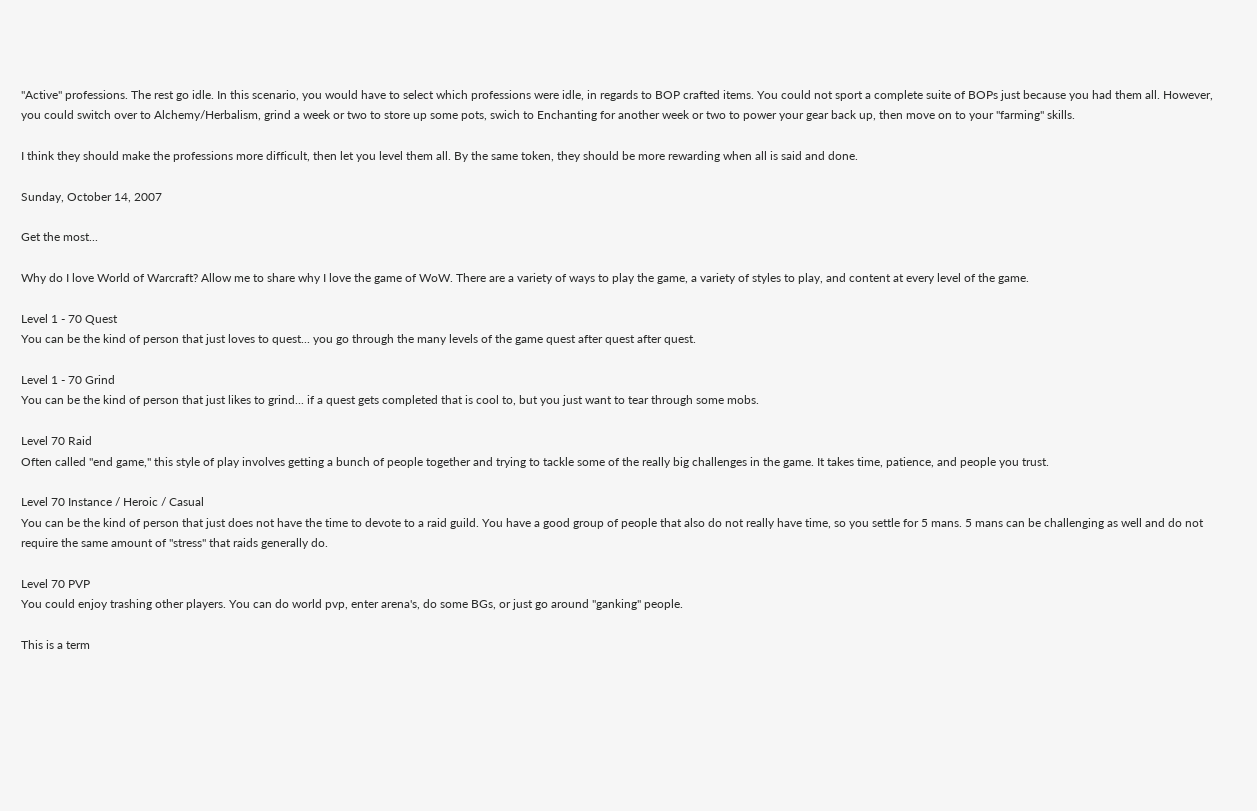"Active" professions. The rest go idle. In this scenario, you would have to select which professions were idle, in regards to BOP crafted items. You could not sport a complete suite of BOPs just because you had them all. However, you could switch over to Alchemy/Herbalism, grind a week or two to store up some pots, swich to Enchanting for another week or two to power your gear back up, then move on to your "farming" skills.

I think they should make the professions more difficult, then let you level them all. By the same token, they should be more rewarding when all is said and done.

Sunday, October 14, 2007

Get the most...

Why do I love World of Warcraft? Allow me to share why I love the game of WoW. There are a variety of ways to play the game, a variety of styles to play, and content at every level of the game.

Level 1 - 70 Quest
You can be the kind of person that just loves to quest... you go through the many levels of the game quest after quest after quest.

Level 1 - 70 Grind
You can be the kind of person that just likes to grind... if a quest gets completed that is cool to, but you just want to tear through some mobs.

Level 70 Raid
Often called "end game," this style of play involves getting a bunch of people together and trying to tackle some of the really big challenges in the game. It takes time, patience, and people you trust.

Level 70 Instance / Heroic / Casual
You can be the kind of person that just does not have the time to devote to a raid guild. You have a good group of people that also do not really have time, so you settle for 5 mans. 5 mans can be challenging as well and do not require the same amount of "stress" that raids generally do.

Level 70 PVP
You could enjoy trashing other players. You can do world pvp, enter arena's, do some BGs, or just go around "ganking" people.

This is a term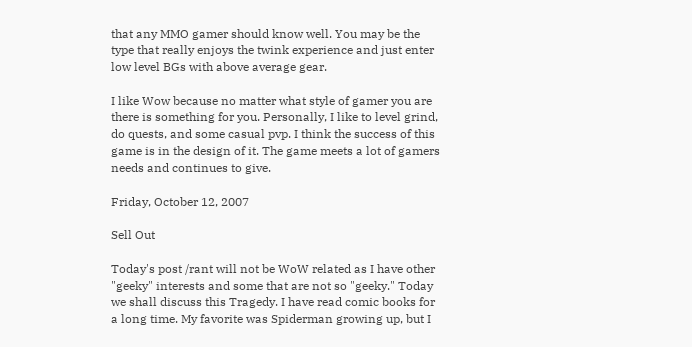that any MMO gamer should know well. You may be the type that really enjoys the twink experience and just enter low level BGs with above average gear.

I like Wow because no matter what style of gamer you are there is something for you. Personally, I like to level grind, do quests, and some casual pvp. I think the success of this game is in the design of it. The game meets a lot of gamers needs and continues to give.

Friday, October 12, 2007

Sell Out

Today's post /rant will not be WoW related as I have other "geeky" interests and some that are not so "geeky." Today we shall discuss this Tragedy. I have read comic books for a long time. My favorite was Spiderman growing up, but I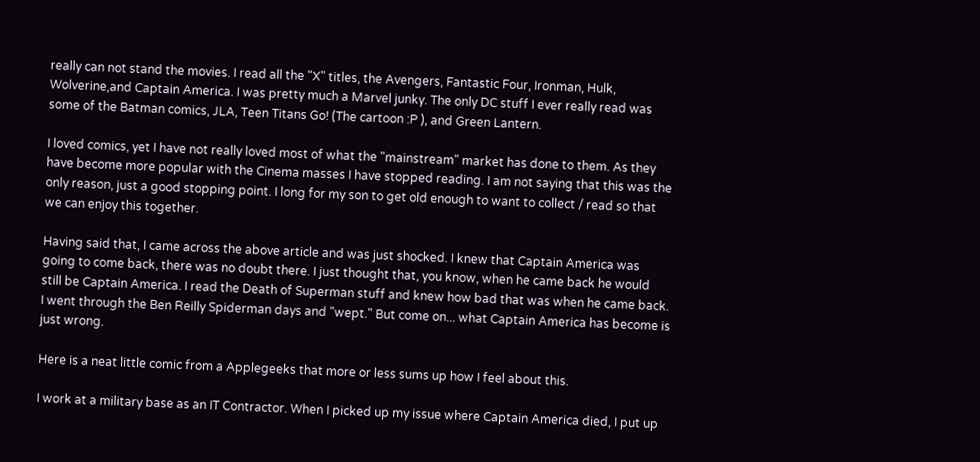really can not stand the movies. I read all the "X" titles, the Avengers, Fantastic Four, Ironman, Hulk, Wolverine,and Captain America. I was pretty much a Marvel junky. The only DC stuff I ever really read was some of the Batman comics, JLA, Teen Titans Go! (The cartoon :P ), and Green Lantern.

I loved comics, yet I have not really loved most of what the "mainstream" market has done to them. As they have become more popular with the Cinema masses I have stopped reading. I am not saying that this was the only reason, just a good stopping point. I long for my son to get old enough to want to collect / read so that we can enjoy this together.

Having said that, I came across the above article and was just shocked. I knew that Captain America was going to come back, there was no doubt there. I just thought that, you know, when he came back he would still be Captain America. I read the Death of Superman stuff and knew how bad that was when he came back. I went through the Ben Reilly Spiderman days and "wept." But come on... what Captain America has become is just wrong.

Here is a neat little comic from a Applegeeks that more or less sums up how I feel about this.

I work at a military base as an IT Contractor. When I picked up my issue where Captain America died, I put up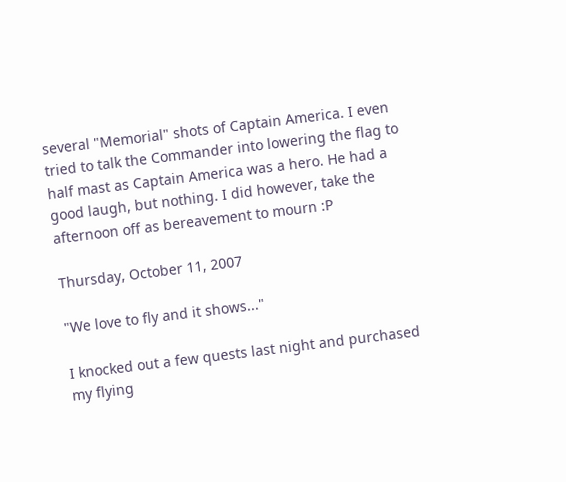several "Memorial" shots of Captain America. I even tried to talk the Commander into lowering the flag to half mast as Captain America was a hero. He had a good laugh, but nothing. I did however, take the afternoon off as bereavement to mourn :P

Thursday, October 11, 2007

"We love to fly and it shows..."

I knocked out a few quests last night and purchased my flying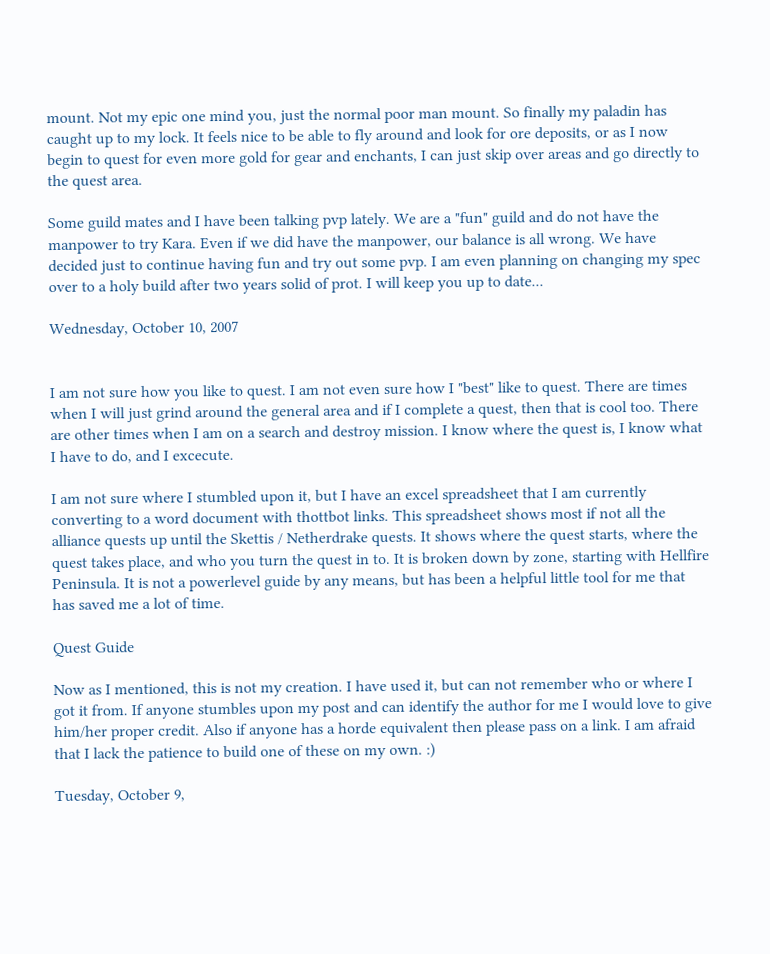mount. Not my epic one mind you, just the normal poor man mount. So finally my paladin has caught up to my lock. It feels nice to be able to fly around and look for ore deposits, or as I now begin to quest for even more gold for gear and enchants, I can just skip over areas and go directly to the quest area.

Some guild mates and I have been talking pvp lately. We are a "fun" guild and do not have the manpower to try Kara. Even if we did have the manpower, our balance is all wrong. We have decided just to continue having fun and try out some pvp. I am even planning on changing my spec over to a holy build after two years solid of prot. I will keep you up to date...

Wednesday, October 10, 2007


I am not sure how you like to quest. I am not even sure how I "best" like to quest. There are times when I will just grind around the general area and if I complete a quest, then that is cool too. There are other times when I am on a search and destroy mission. I know where the quest is, I know what I have to do, and I excecute.

I am not sure where I stumbled upon it, but I have an excel spreadsheet that I am currently converting to a word document with thottbot links. This spreadsheet shows most if not all the alliance quests up until the Skettis / Netherdrake quests. It shows where the quest starts, where the quest takes place, and who you turn the quest in to. It is broken down by zone, starting with Hellfire Peninsula. It is not a powerlevel guide by any means, but has been a helpful little tool for me that has saved me a lot of time.

Quest Guide

Now as I mentioned, this is not my creation. I have used it, but can not remember who or where I got it from. If anyone stumbles upon my post and can identify the author for me I would love to give him/her proper credit. Also if anyone has a horde equivalent then please pass on a link. I am afraid that I lack the patience to build one of these on my own. :)

Tuesday, October 9,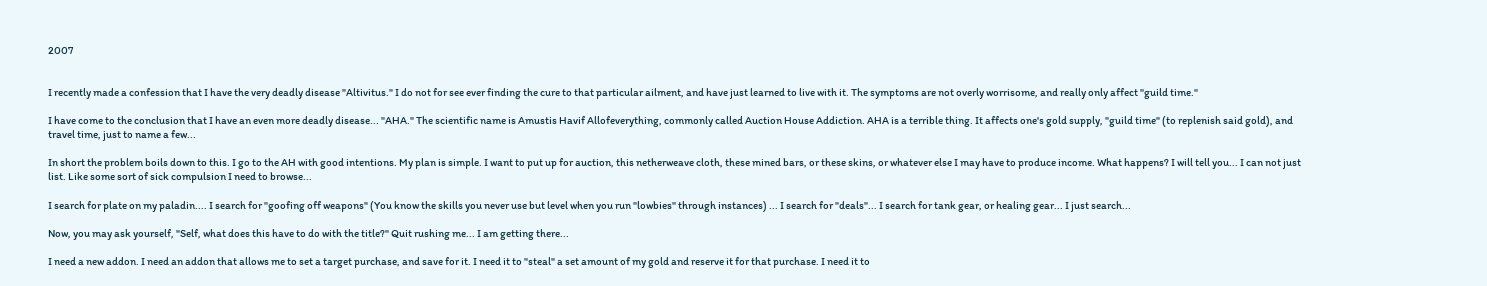2007


I recently made a confession that I have the very deadly disease "Altivitus." I do not for see ever finding the cure to that particular ailment, and have just learned to live with it. The symptoms are not overly worrisome, and really only affect "guild time."

I have come to the conclusion that I have an even more deadly disease... "AHA." The scientific name is Amustis Havif Allofeverything, commonly called Auction House Addiction. AHA is a terrible thing. It affects one's gold supply, "guild time" (to replenish said gold), and travel time, just to name a few...

In short the problem boils down to this. I go to the AH with good intentions. My plan is simple. I want to put up for auction, this netherweave cloth, these mined bars, or these skins, or whatever else I may have to produce income. What happens? I will tell you... I can not just list. Like some sort of sick compulsion I need to browse...

I search for plate on my paladin.... I search for "goofing off weapons" (You know the skills you never use but level when you run "lowbies" through instances) ... I search for "deals"... I search for tank gear, or healing gear... I just search...

Now, you may ask yourself, "Self, what does this have to do with the title?" Quit rushing me... I am getting there...

I need a new addon. I need an addon that allows me to set a target purchase, and save for it. I need it to "steal" a set amount of my gold and reserve it for that purchase. I need it to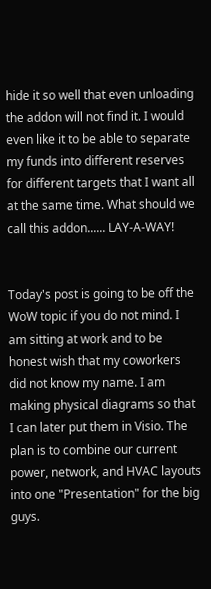hide it so well that even unloading the addon will not find it. I would even like it to be able to separate my funds into different reserves for different targets that I want all at the same time. What should we call this addon...... LAY-A-WAY!


Today's post is going to be off the WoW topic if you do not mind. I am sitting at work and to be honest wish that my coworkers did not know my name. I am making physical diagrams so that I can later put them in Visio. The plan is to combine our current power, network, and HVAC layouts into one "Presentation" for the big guys.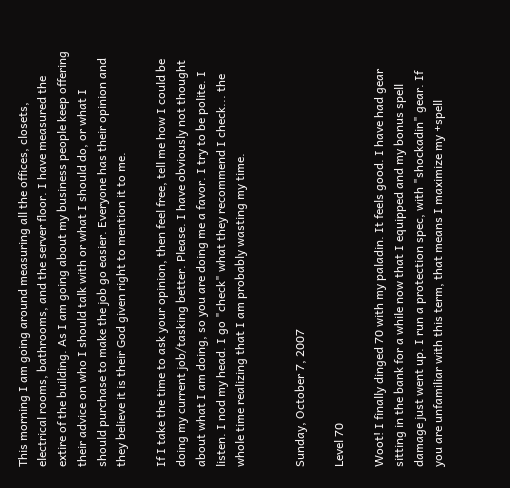This morning I am going around measuring all the offices, closets, electrical rooms, bathrooms, and the server floor. I have measured the extire of the building. As I am going about my business people keep offering their advice on who I should talk with or what I should do, or what I should purchase to make the job go easier. Everyone has their opinion and they believe it is their God given right to mention it to me.

If I take the time to ask your opinion, then feel free, tell me how I could be doing my current job/tasking better. Please. I have obviously not thought about what I am doing, so you are doing me a favor. I try to be polite. I listen. I nod my head. I go "check" what they recommend I check... the whole time realizing that I am probably wasting my time.


Sunday, October 7, 2007

Level 70

Woot! I finally dinged 70 with my paladin. It feels good. I have had gear sitting in the bank for a while now that I equipped and my bonus spell damage just went up. I run a protection spec, with "shockadin" gear. If you are unfamiliar with this term, that means I maximize my +spell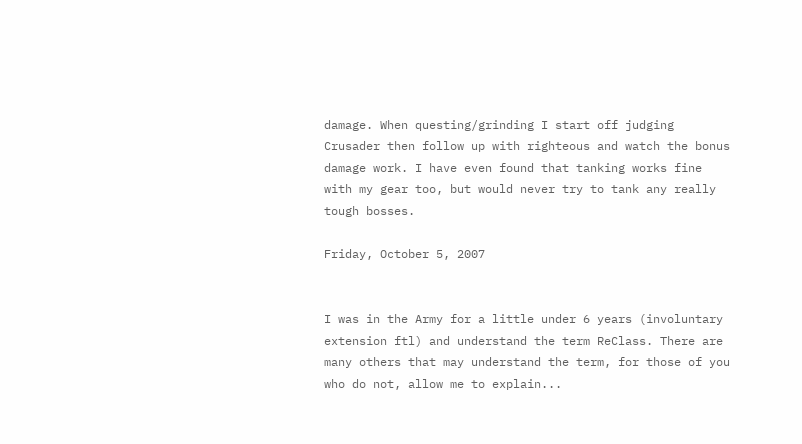damage. When questing/grinding I start off judging Crusader then follow up with righteous and watch the bonus damage work. I have even found that tanking works fine with my gear too, but would never try to tank any really tough bosses.

Friday, October 5, 2007


I was in the Army for a little under 6 years (involuntary extension ftl) and understand the term ReClass. There are many others that may understand the term, for those of you who do not, allow me to explain...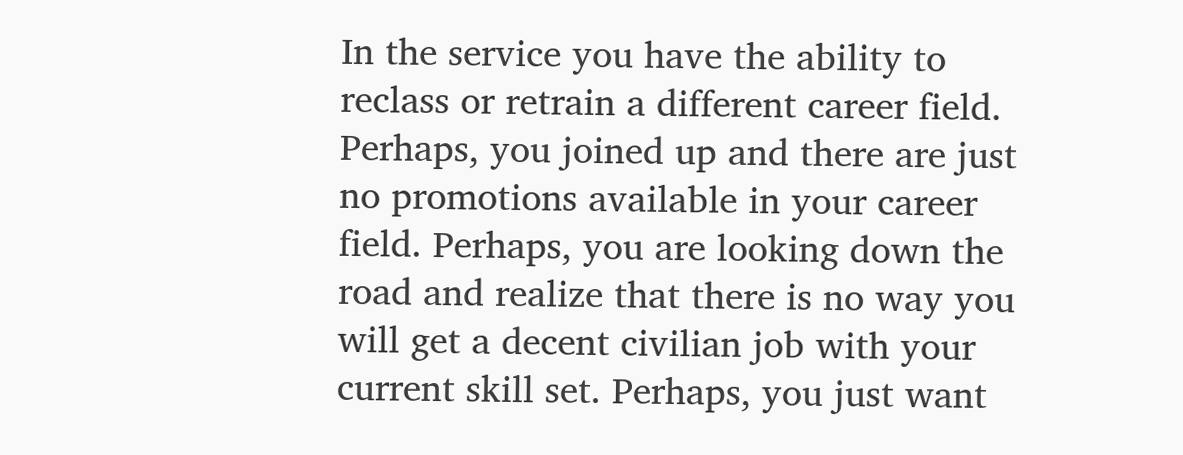In the service you have the ability to reclass or retrain a different career field. Perhaps, you joined up and there are just no promotions available in your career field. Perhaps, you are looking down the road and realize that there is no way you will get a decent civilian job with your current skill set. Perhaps, you just want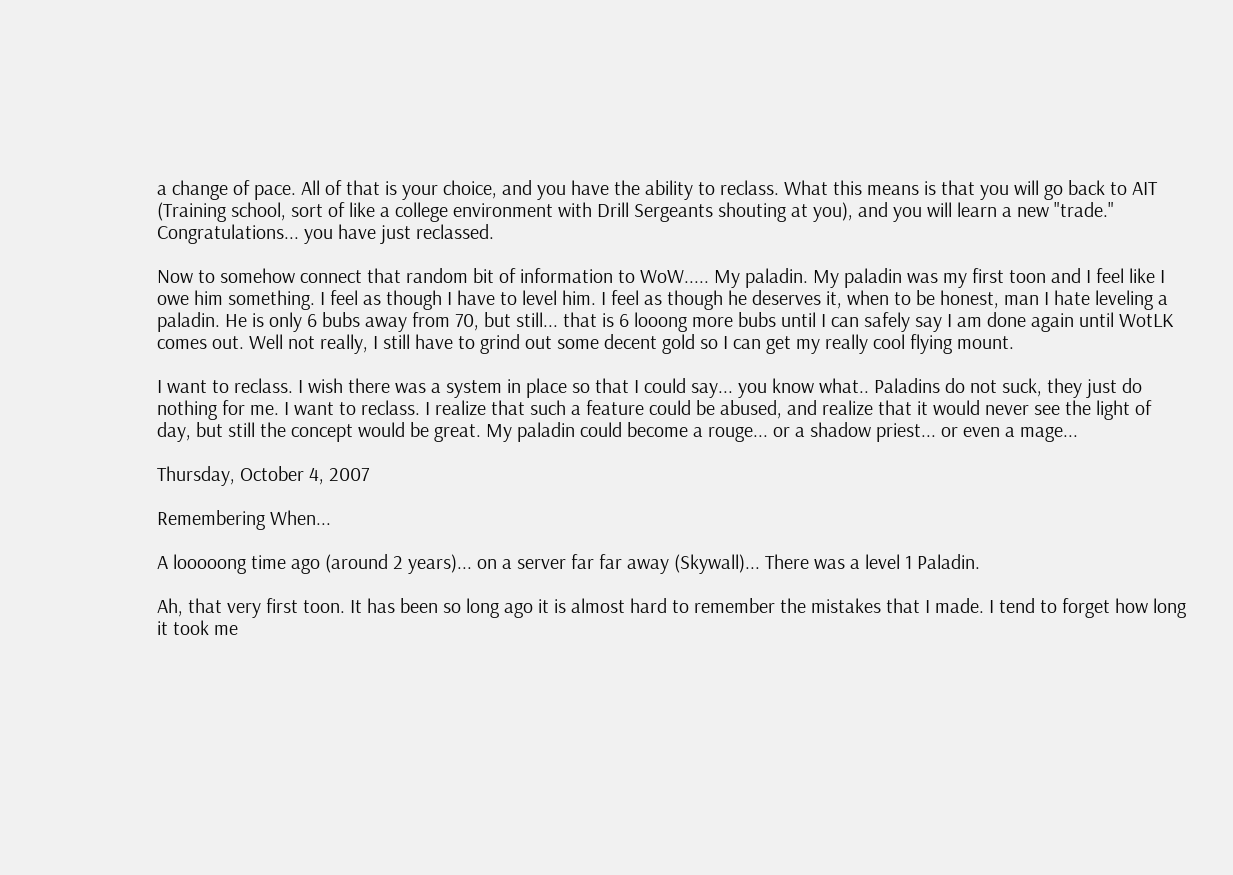a change of pace. All of that is your choice, and you have the ability to reclass. What this means is that you will go back to AIT (Training school, sort of like a college environment with Drill Sergeants shouting at you), and you will learn a new "trade." Congratulations... you have just reclassed.

Now to somehow connect that random bit of information to WoW..... My paladin. My paladin was my first toon and I feel like I owe him something. I feel as though I have to level him. I feel as though he deserves it, when to be honest, man I hate leveling a paladin. He is only 6 bubs away from 70, but still... that is 6 looong more bubs until I can safely say I am done again until WotLK comes out. Well not really, I still have to grind out some decent gold so I can get my really cool flying mount.

I want to reclass. I wish there was a system in place so that I could say... you know what.. Paladins do not suck, they just do nothing for me. I want to reclass. I realize that such a feature could be abused, and realize that it would never see the light of day, but still the concept would be great. My paladin could become a rouge... or a shadow priest... or even a mage...

Thursday, October 4, 2007

Remembering When...

A looooong time ago (around 2 years)... on a server far far away (Skywall)... There was a level 1 Paladin.

Ah, that very first toon. It has been so long ago it is almost hard to remember the mistakes that I made. I tend to forget how long it took me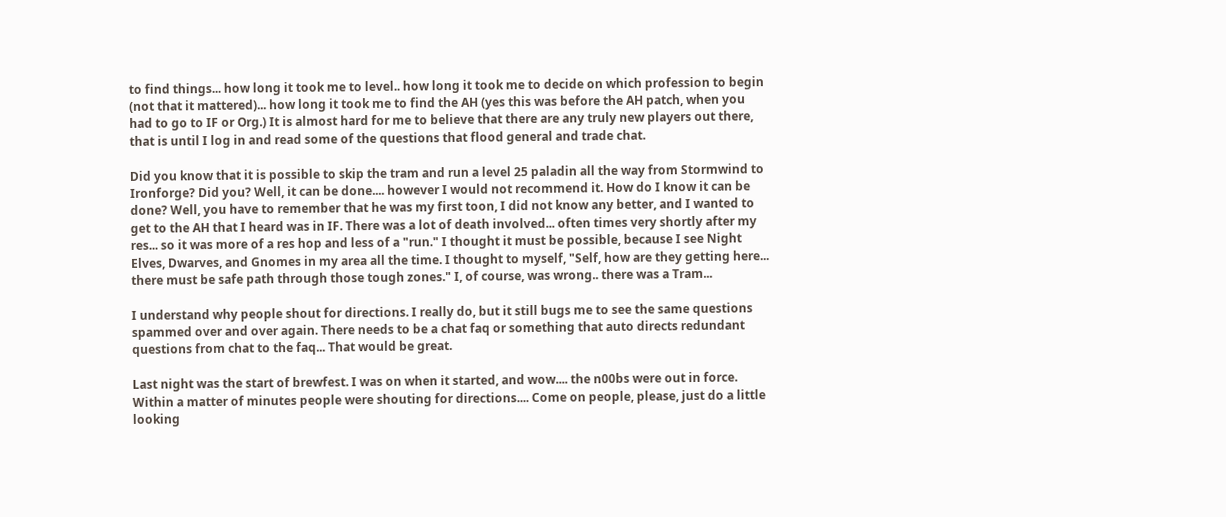to find things... how long it took me to level.. how long it took me to decide on which profession to begin (not that it mattered)... how long it took me to find the AH (yes this was before the AH patch, when you had to go to IF or Org.) It is almost hard for me to believe that there are any truly new players out there, that is until I log in and read some of the questions that flood general and trade chat.

Did you know that it is possible to skip the tram and run a level 25 paladin all the way from Stormwind to Ironforge? Did you? Well, it can be done.... however I would not recommend it. How do I know it can be done? Well, you have to remember that he was my first toon, I did not know any better, and I wanted to get to the AH that I heard was in IF. There was a lot of death involved... often times very shortly after my res... so it was more of a res hop and less of a "run." I thought it must be possible, because I see Night Elves, Dwarves, and Gnomes in my area all the time. I thought to myself, "Self, how are they getting here... there must be safe path through those tough zones." I, of course, was wrong.. there was a Tram...

I understand why people shout for directions. I really do, but it still bugs me to see the same questions spammed over and over again. There needs to be a chat faq or something that auto directs redundant questions from chat to the faq... That would be great.

Last night was the start of brewfest. I was on when it started, and wow.... the n00bs were out in force. Within a matter of minutes people were shouting for directions.... Come on people, please, just do a little looking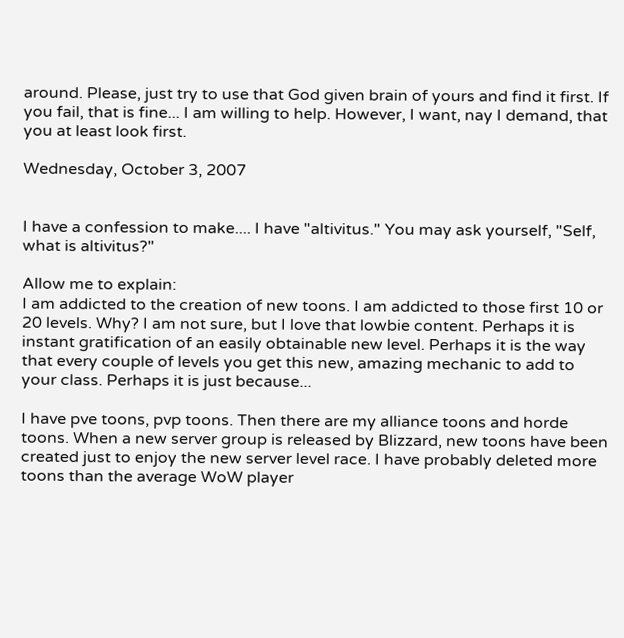around. Please, just try to use that God given brain of yours and find it first. If you fail, that is fine... I am willing to help. However, I want, nay I demand, that you at least look first.

Wednesday, October 3, 2007


I have a confession to make.... I have "altivitus." You may ask yourself, "Self, what is altivitus?"

Allow me to explain:
I am addicted to the creation of new toons. I am addicted to those first 10 or 20 levels. Why? I am not sure, but I love that lowbie content. Perhaps it is instant gratification of an easily obtainable new level. Perhaps it is the way that every couple of levels you get this new, amazing mechanic to add to your class. Perhaps it is just because...

I have pve toons, pvp toons. Then there are my alliance toons and horde toons. When a new server group is released by Blizzard, new toons have been created just to enjoy the new server level race. I have probably deleted more toons than the average WoW player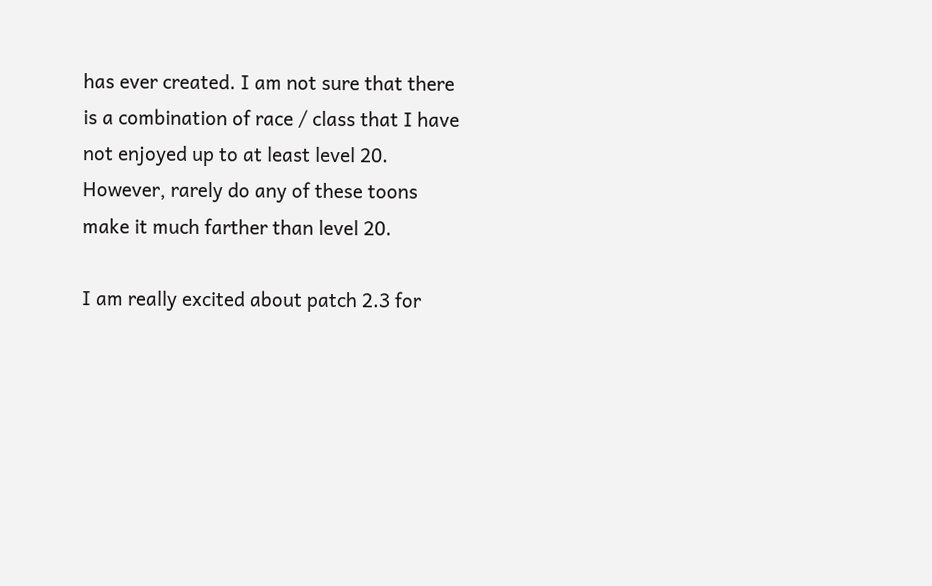has ever created. I am not sure that there is a combination of race / class that I have not enjoyed up to at least level 20. However, rarely do any of these toons make it much farther than level 20.

I am really excited about patch 2.3 for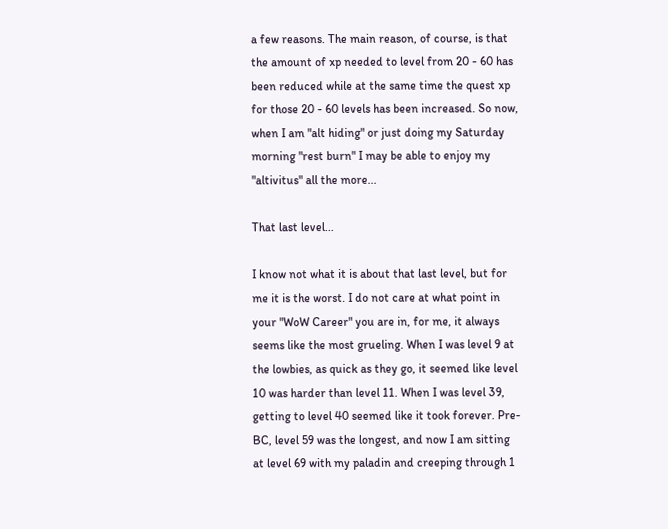a few reasons. The main reason, of course, is that the amount of xp needed to level from 20 - 60 has been reduced while at the same time the quest xp for those 20 - 60 levels has been increased. So now, when I am "alt hiding" or just doing my Saturday morning "rest burn" I may be able to enjoy my "altivitus" all the more...

That last level...

I know not what it is about that last level, but for me it is the worst. I do not care at what point in your "WoW Career" you are in, for me, it always seems like the most grueling. When I was level 9 at the lowbies, as quick as they go, it seemed like level 10 was harder than level 11. When I was level 39, getting to level 40 seemed like it took forever. Pre-BC, level 59 was the longest, and now I am sitting at level 69 with my paladin and creeping through 1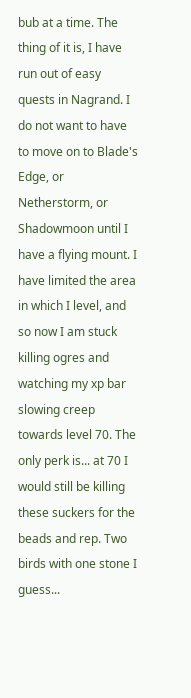bub at a time. The thing of it is, I have run out of easy quests in Nagrand. I do not want to have to move on to Blade's Edge, or Netherstorm, or Shadowmoon until I have a flying mount. I have limited the area in which I level, and so now I am stuck killing ogres and watching my xp bar slowing creep towards level 70. The only perk is... at 70 I would still be killing these suckers for the beads and rep. Two birds with one stone I guess...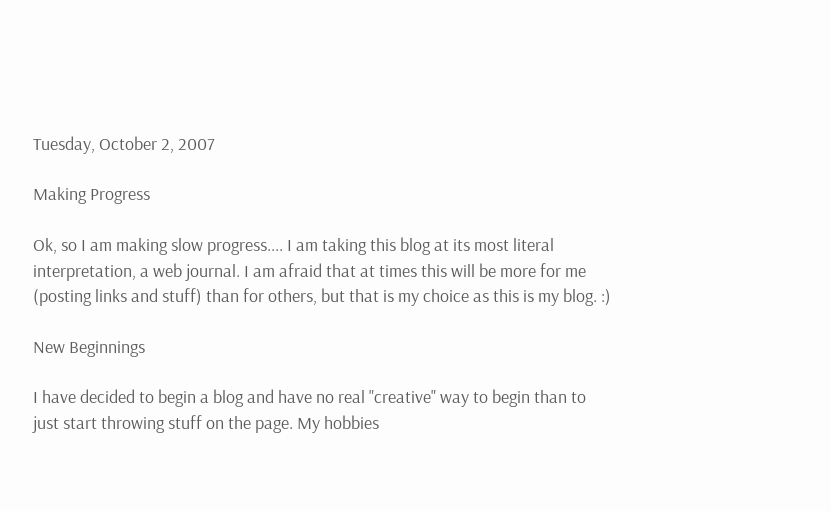Tuesday, October 2, 2007

Making Progress

Ok, so I am making slow progress.... I am taking this blog at its most literal interpretation, a web journal. I am afraid that at times this will be more for me (posting links and stuff) than for others, but that is my choice as this is my blog. :)

New Beginnings

I have decided to begin a blog and have no real "creative" way to begin than to just start throwing stuff on the page. My hobbies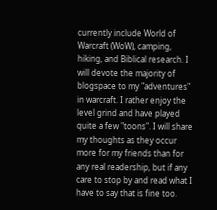currently include World of Warcraft (WoW), camping, hiking, and Biblical research. I will devote the majority of blogspace to my "adventures" in warcraft. I rather enjoy the level grind and have played quite a few "toons". I will share my thoughts as they occur more for my friends than for any real readership, but if any care to stop by and read what I have to say that is fine too.